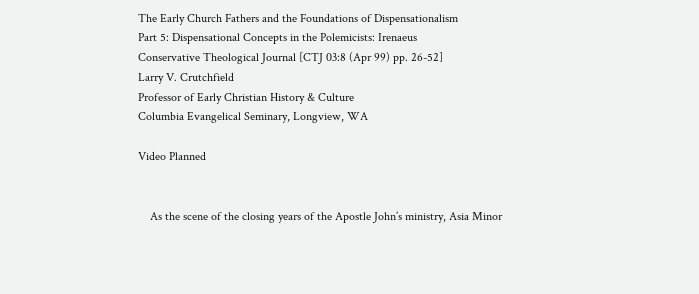The Early Church Fathers and the Foundations of Dispensationalism
Part 5: Dispensational Concepts in the Polemicists: Irenaeus
Conservative Theological Journal [CTJ 03:8 (Apr 99) pp. 26-52]
Larry V. Crutchfield
Professor of Early Christian History & Culture
Columbia Evangelical Seminary, Longview, WA

Video Planned


    As the scene of the closing years of the Apostle John’s ministry, Asia Minor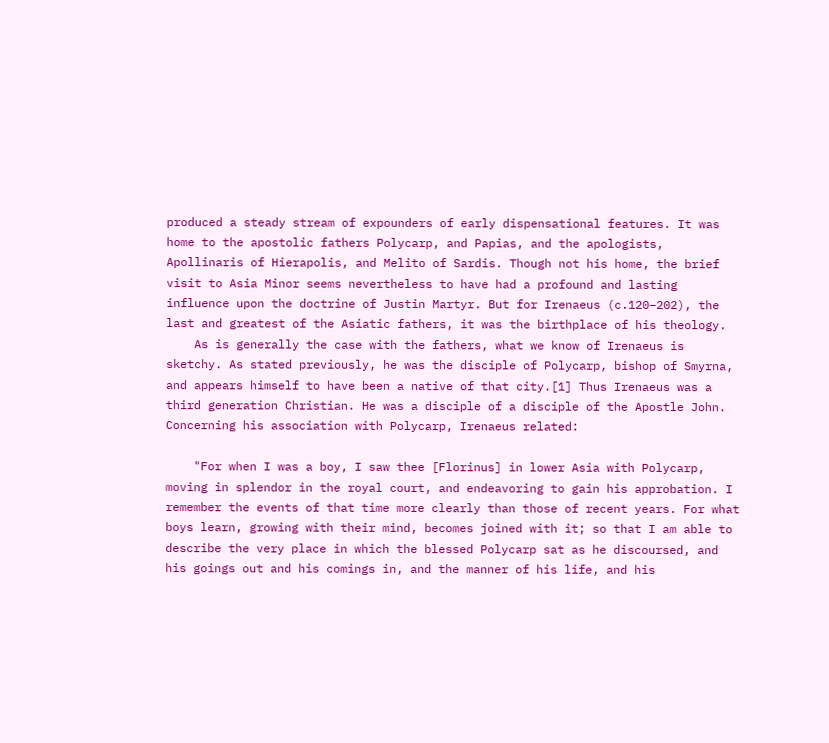produced a steady stream of expounders of early dispensational features. It was home to the apostolic fathers Polycarp, and Papias, and the apologists, Apollinaris of Hierapolis, and Melito of Sardis. Though not his home, the brief visit to Asia Minor seems nevertheless to have had a profound and lasting influence upon the doctrine of Justin Martyr. But for Irenaeus (c.120–202), the last and greatest of the Asiatic fathers, it was the birthplace of his theology.
    As is generally the case with the fathers, what we know of Irenaeus is sketchy. As stated previously, he was the disciple of Polycarp, bishop of Smyrna, and appears himself to have been a native of that city.[1] Thus Irenaeus was a third generation Christian. He was a disciple of a disciple of the Apostle John. Concerning his association with Polycarp, Irenaeus related:

    "For when I was a boy, I saw thee [Florinus] in lower Asia with Polycarp, moving in splendor in the royal court, and endeavoring to gain his approbation. I remember the events of that time more clearly than those of recent years. For what boys learn, growing with their mind, becomes joined with it; so that I am able to describe the very place in which the blessed Polycarp sat as he discoursed, and his goings out and his comings in, and the manner of his life, and his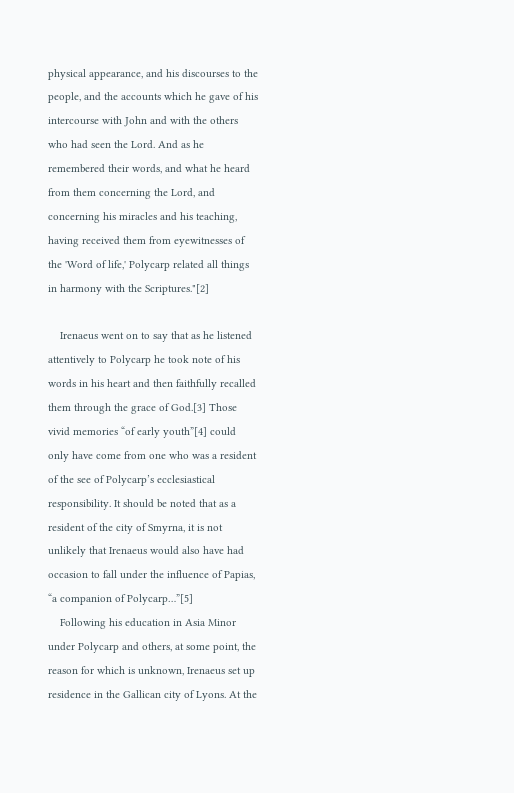physical appearance, and his discourses to the people, and the accounts which he gave of his intercourse with John and with the others who had seen the Lord. And as he remembered their words, and what he heard from them concerning the Lord, and concerning his miracles and his teaching, having received them from eyewitnesses of the 'Word of life,' Polycarp related all things in harmony with the Scriptures."[2]

    Irenaeus went on to say that as he listened attentively to Polycarp he took note of his words in his heart and then faithfully recalled them through the grace of God.[3] Those vivid memories “of early youth”[4] could only have come from one who was a resident of the see of Polycarp’s ecclesiastical responsibility. It should be noted that as a resident of the city of Smyrna, it is not unlikely that Irenaeus would also have had occasion to fall under the influence of Papias, “a companion of Polycarp…”[5]
    Following his education in Asia Minor under Polycarp and others, at some point, the reason for which is unknown, Irenaeus set up residence in the Gallican city of Lyons. At the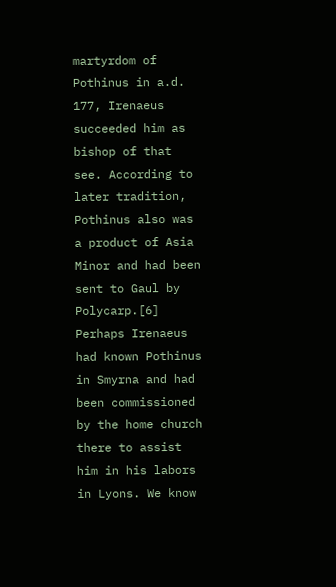martyrdom of Pothinus in a.d. 177, Irenaeus succeeded him as bishop of that see. According to later tradition, Pothinus also was a product of Asia Minor and had been sent to Gaul by Polycarp.[6] Perhaps Irenaeus had known Pothinus in Smyrna and had been commissioned by the home church there to assist him in his labors in Lyons. We know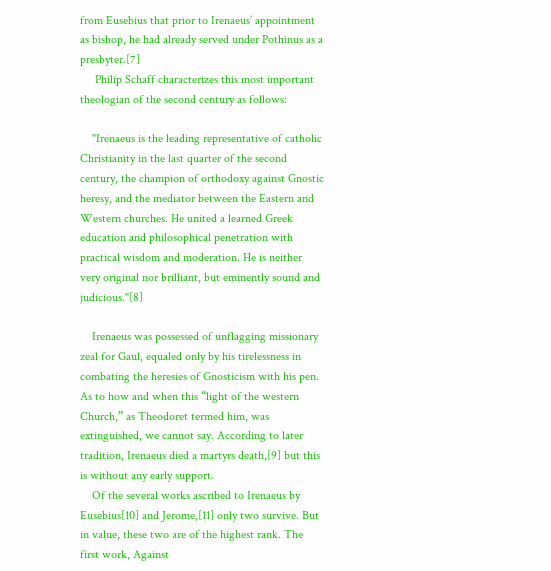from Eusebius that prior to Irenaeus’ appointment as bishop, he had already served under Pothinus as a presbyter.[7]
     Philip Schaff characterizes this most important theologian of the second century as follows:

    "Irenaeus is the leading representative of catholic Christianity in the last quarter of the second century, the champion of orthodoxy against Gnostic heresy, and the mediator between the Eastern and Western churches. He united a learned Greek education and philosophical penetration with practical wisdom and moderation. He is neither very original nor brilliant, but eminently sound and judicious."[8]

    Irenaeus was possessed of unflagging missionary zeal for Gaul, equaled only by his tirelessness in combating the heresies of Gnosticism with his pen. As to how and when this “light of the western Church,” as Theodoret termed him, was extinguished, we cannot say. According to later tradition, Irenaeus died a martyrs death,[9] but this is without any early support.
    Of the several works ascribed to Irenaeus by Eusebius[10] and Jerome,[11] only two survive. But in value, these two are of the highest rank. The first work, Against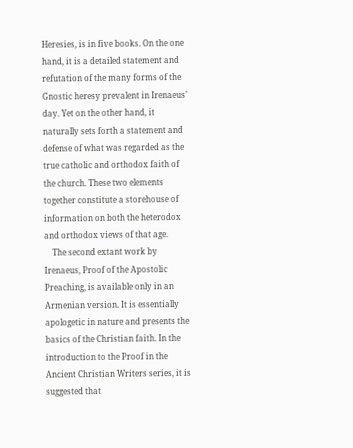Heresies, is in five books. On the one hand, it is a detailed statement and refutation of the many forms of the Gnostic heresy prevalent in Irenaeus’ day. Yet on the other hand, it naturally sets forth a statement and defense of what was regarded as the true catholic and orthodox faith of the church. These two elements together constitute a storehouse of information on both the heterodox and orthodox views of that age.
    The second extant work by Irenaeus, Proof of the Apostolic Preaching, is available only in an Armenian version. It is essentially apologetic in nature and presents the basics of the Christian faith. In the introduction to the Proof in the Ancient Christian Writers series, it is suggested that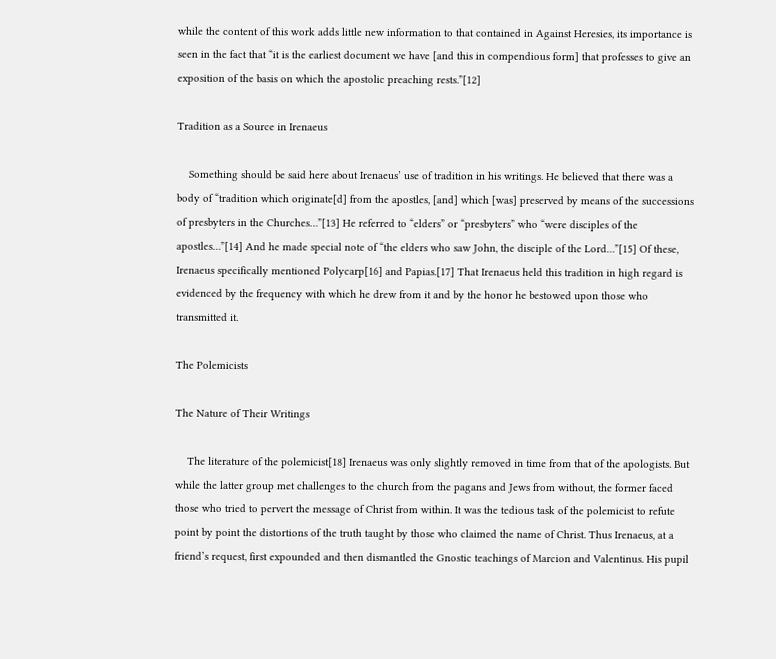while the content of this work adds little new information to that contained in Against Heresies, its importance is seen in the fact that “it is the earliest document we have [and this in compendious form] that professes to give an exposition of the basis on which the apostolic preaching rests.”[12]

Tradition as a Source in Irenaeus

    Something should be said here about Irenaeus’ use of tradition in his writings. He believed that there was a body of “tradition which originate[d] from the apostles, [and] which [was] preserved by means of the successions of presbyters in the Churches…”[13] He referred to “elders” or “presbyters” who “were disciples of the apostles…”[14] And he made special note of “the elders who saw John, the disciple of the Lord…”[15] Of these, Irenaeus specifically mentioned Polycarp[16] and Papias.[17] That Irenaeus held this tradition in high regard is evidenced by the frequency with which he drew from it and by the honor he bestowed upon those who transmitted it.

The Polemicists

The Nature of Their Writings

    The literature of the polemicist[18] Irenaeus was only slightly removed in time from that of the apologists. But while the latter group met challenges to the church from the pagans and Jews from without, the former faced those who tried to pervert the message of Christ from within. It was the tedious task of the polemicist to refute point by point the distortions of the truth taught by those who claimed the name of Christ. Thus Irenaeus, at a friend’s request, first expounded and then dismantled the Gnostic teachings of Marcion and Valentinus. His pupil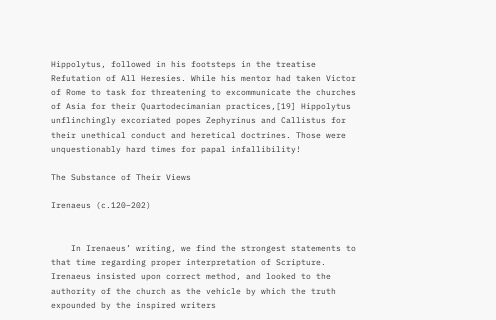Hippolytus, followed in his footsteps in the treatise Refutation of All Heresies. While his mentor had taken Victor of Rome to task for threatening to excommunicate the churches of Asia for their Quartodecimanian practices,[19] Hippolytus unflinchingly excoriated popes Zephyrinus and Callistus for their unethical conduct and heretical doctrines. Those were unquestionably hard times for papal infallibility!

The Substance of Their Views

Irenaeus (c.120–202)


    In Irenaeus’ writing, we find the strongest statements to that time regarding proper interpretation of Scripture. Irenaeus insisted upon correct method, and looked to the authority of the church as the vehicle by which the truth expounded by the inspired writers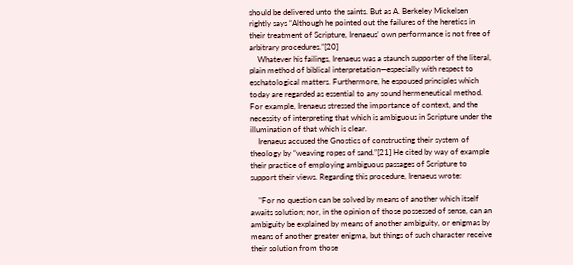should be delivered unto the saints. But as A. Berkeley Mickelsen rightly says “Although he pointed out the failures of the heretics in their treatment of Scripture, Irenaeus’ own performance is not free of arbitrary procedures.”[20]
    Whatever his failings, Irenaeus was a staunch supporter of the literal, plain method of biblical interpretation—especially with respect to eschatological matters. Furthermore, he espoused principles which today are regarded as essential to any sound hermeneutical method. For example, Irenaeus stressed the importance of context, and the necessity of interpreting that which is ambiguous in Scripture under the illumination of that which is clear.
    Irenaeus accused the Gnostics of constructing their system of theology by “weaving ropes of sand.”[21] He cited by way of example their practice of employing ambiguous passages of Scripture to support their views. Regarding this procedure, Irenaeus wrote:

    "For no question can be solved by means of another which itself awaits solution; nor, in the opinion of those possessed of sense, can an ambiguity be explained by means of another ambiguity, or enigmas by means of another greater enigma, but things of such character receive their solution from those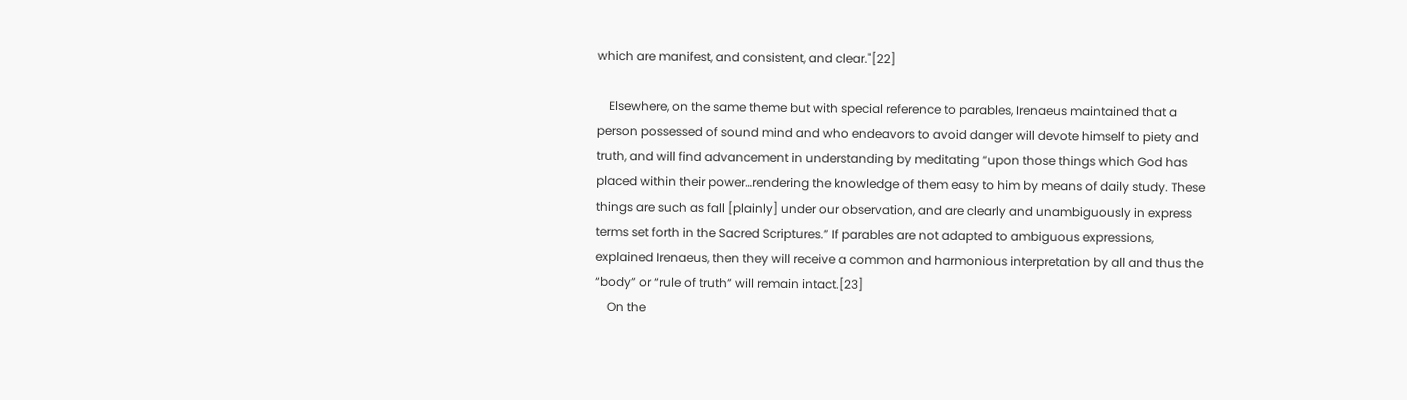which are manifest, and consistent, and clear."[22]

    Elsewhere, on the same theme but with special reference to parables, Irenaeus maintained that a person possessed of sound mind and who endeavors to avoid danger will devote himself to piety and truth, and will find advancement in understanding by meditating “upon those things which God has placed within their power…rendering the knowledge of them easy to him by means of daily study. These things are such as fall [plainly] under our observation, and are clearly and unambiguously in express terms set forth in the Sacred Scriptures.” If parables are not adapted to ambiguous expressions, explained Irenaeus, then they will receive a common and harmonious interpretation by all and thus the “body” or “rule of truth” will remain intact.[23]
    On the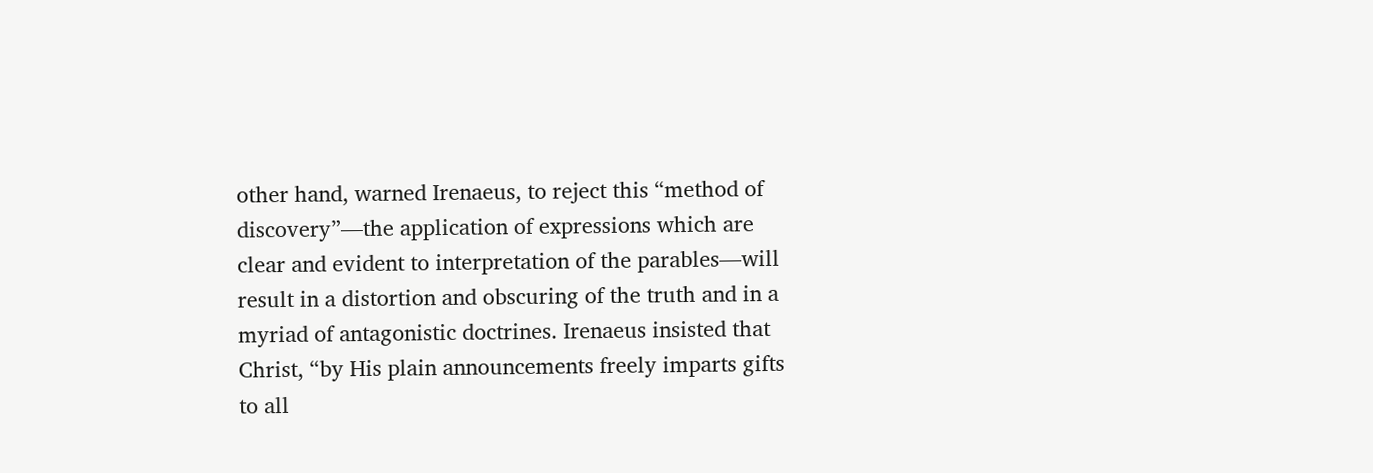other hand, warned Irenaeus, to reject this “method of discovery”—the application of expressions which are clear and evident to interpretation of the parables—will result in a distortion and obscuring of the truth and in a myriad of antagonistic doctrines. Irenaeus insisted that Christ, “by His plain announcements freely imparts gifts to all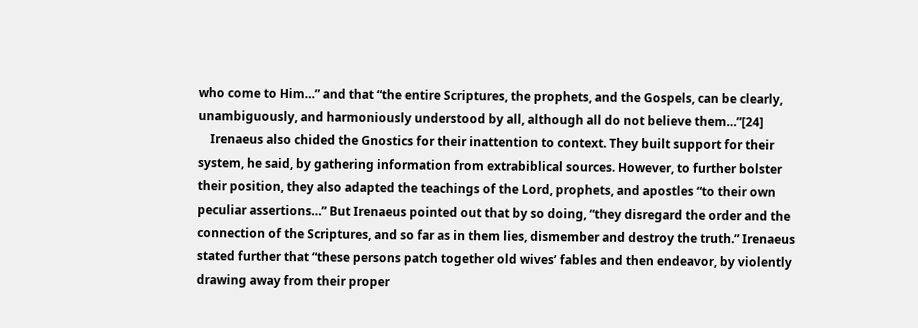who come to Him…” and that “the entire Scriptures, the prophets, and the Gospels, can be clearly, unambiguously, and harmoniously understood by all, although all do not believe them…”[24]
    Irenaeus also chided the Gnostics for their inattention to context. They built support for their system, he said, by gathering information from extrabiblical sources. However, to further bolster their position, they also adapted the teachings of the Lord, prophets, and apostles “to their own peculiar assertions…” But Irenaeus pointed out that by so doing, “they disregard the order and the connection of the Scriptures, and so far as in them lies, dismember and destroy the truth.” Irenaeus stated further that “these persons patch together old wives’ fables and then endeavor, by violently drawing away from their proper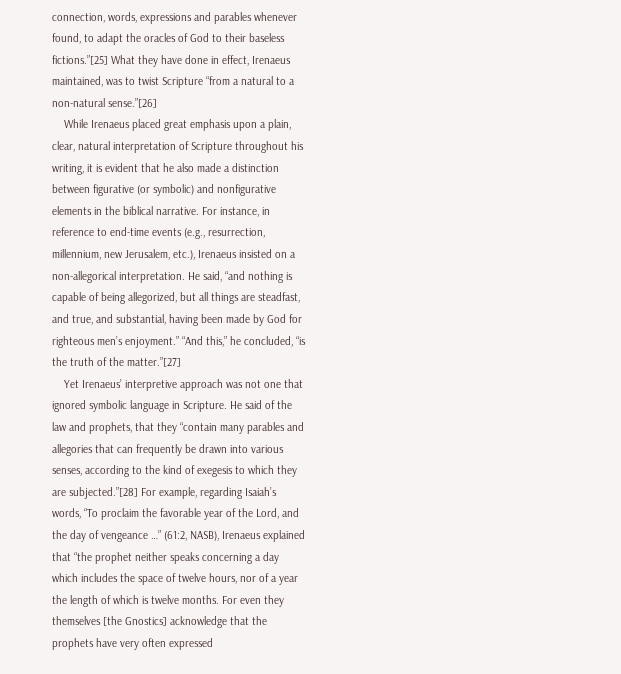connection, words, expressions and parables whenever found, to adapt the oracles of God to their baseless fictions.”[25] What they have done in effect, Irenaeus maintained, was to twist Scripture “from a natural to a non-natural sense.”[26]
    While Irenaeus placed great emphasis upon a plain, clear, natural interpretation of Scripture throughout his writing, it is evident that he also made a distinction between figurative (or symbolic) and nonfigurative elements in the biblical narrative. For instance, in reference to end-time events (e.g., resurrection, millennium, new Jerusalem, etc.), Irenaeus insisted on a non-allegorical interpretation. He said, “and nothing is capable of being allegorized, but all things are steadfast, and true, and substantial, having been made by God for righteous men’s enjoyment.” “And this,” he concluded, “is the truth of the matter.”[27]
    Yet Irenaeus’ interpretive approach was not one that ignored symbolic language in Scripture. He said of the law and prophets, that they “contain many parables and allegories that can frequently be drawn into various senses, according to the kind of exegesis to which they are subjected.”[28] For example, regarding Isaiah’s words, “To proclaim the favorable year of the Lord, and the day of vengeance …” (61:2, NASB), Irenaeus explained that “the prophet neither speaks concerning a day which includes the space of twelve hours, nor of a year the length of which is twelve months. For even they themselves [the Gnostics] acknowledge that the prophets have very often expressed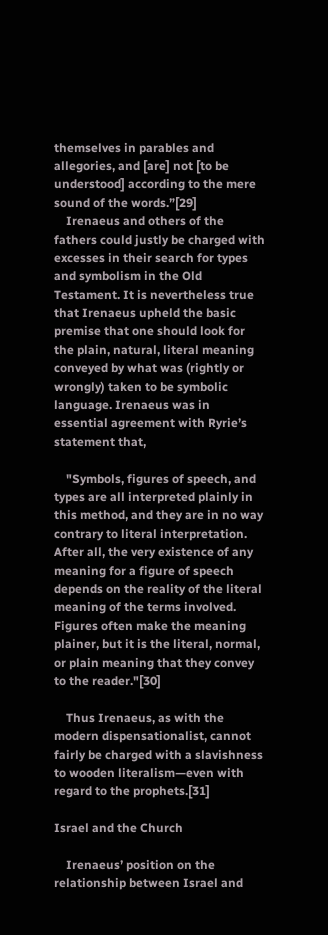themselves in parables and allegories, and [are] not [to be understood] according to the mere sound of the words.”[29]
    Irenaeus and others of the fathers could justly be charged with excesses in their search for types and symbolism in the Old Testament. It is nevertheless true that Irenaeus upheld the basic premise that one should look for the plain, natural, literal meaning conveyed by what was (rightly or wrongly) taken to be symbolic language. Irenaeus was in essential agreement with Ryrie’s statement that,

    "Symbols, figures of speech, and types are all interpreted plainly in this method, and they are in no way contrary to literal interpretation. After all, the very existence of any meaning for a figure of speech depends on the reality of the literal meaning of the terms involved. Figures often make the meaning plainer, but it is the literal, normal, or plain meaning that they convey to the reader."[30]

    Thus Irenaeus, as with the modern dispensationalist, cannot fairly be charged with a slavishness to wooden literalism—even with regard to the prophets.[31]

Israel and the Church

    Irenaeus’ position on the relationship between Israel and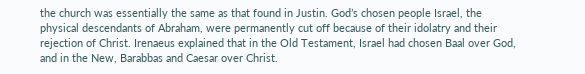the church was essentially the same as that found in Justin. God’s chosen people Israel, the physical descendants of Abraham, were permanently cut off because of their idolatry and their rejection of Christ. Irenaeus explained that in the Old Testament, Israel had chosen Baal over God, and in the New, Barabbas and Caesar over Christ.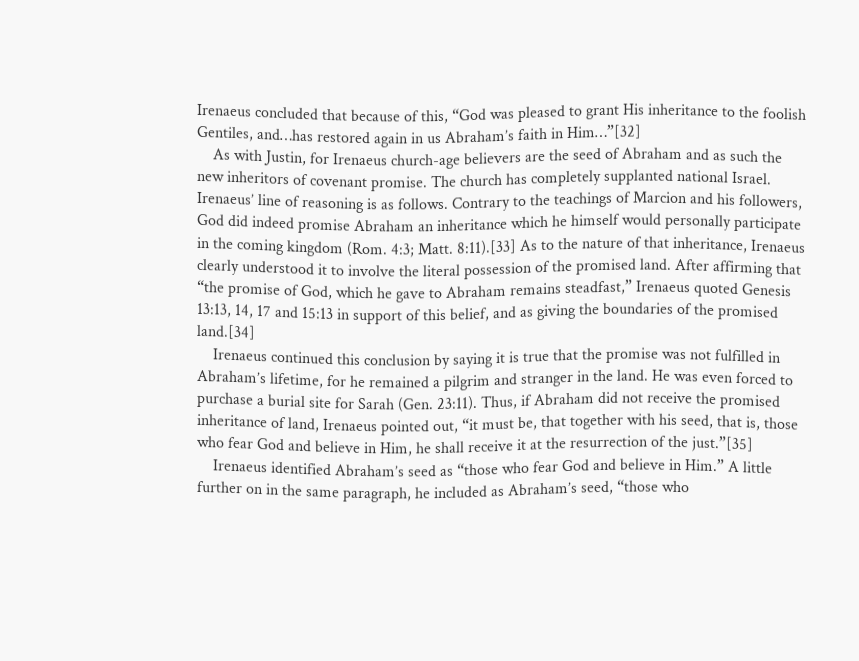Irenaeus concluded that because of this, “God was pleased to grant His inheritance to the foolish Gentiles, and…has restored again in us Abraham’s faith in Him…”[32]
    As with Justin, for Irenaeus church-age believers are the seed of Abraham and as such the new inheritors of covenant promise. The church has completely supplanted national Israel. Irenaeus’ line of reasoning is as follows. Contrary to the teachings of Marcion and his followers, God did indeed promise Abraham an inheritance which he himself would personally participate in the coming kingdom (Rom. 4:3; Matt. 8:11).[33] As to the nature of that inheritance, Irenaeus clearly understood it to involve the literal possession of the promised land. After affirming that “the promise of God, which he gave to Abraham remains steadfast,” Irenaeus quoted Genesis 13:13, 14, 17 and 15:13 in support of this belief, and as giving the boundaries of the promised land.[34]
    Irenaeus continued this conclusion by saying it is true that the promise was not fulfilled in Abraham’s lifetime, for he remained a pilgrim and stranger in the land. He was even forced to purchase a burial site for Sarah (Gen. 23:11). Thus, if Abraham did not receive the promised inheritance of land, Irenaeus pointed out, “it must be, that together with his seed, that is, those who fear God and believe in Him, he shall receive it at the resurrection of the just.”[35]
    Irenaeus identified Abraham’s seed as “those who fear God and believe in Him.” A little further on in the same paragraph, he included as Abraham’s seed, “those who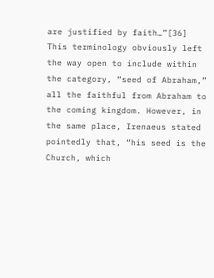are justified by faith…”[36] This terminology obviously left the way open to include within the category, “seed of Abraham,” all the faithful from Abraham to the coming kingdom. However, in the same place, Irenaeus stated pointedly that, “his seed is the Church, which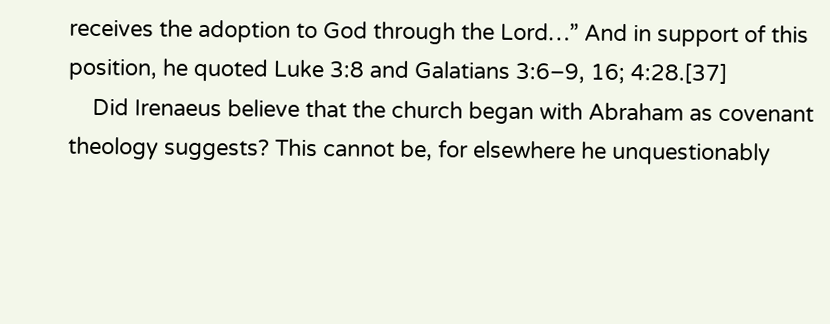receives the adoption to God through the Lord…” And in support of this position, he quoted Luke 3:8 and Galatians 3:6–9, 16; 4:28.[37]
    Did Irenaeus believe that the church began with Abraham as covenant theology suggests? This cannot be, for elsewhere he unquestionably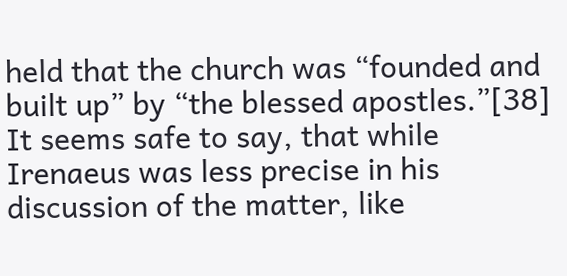held that the church was “founded and built up” by “the blessed apostles.”[38] It seems safe to say, that while Irenaeus was less precise in his discussion of the matter, like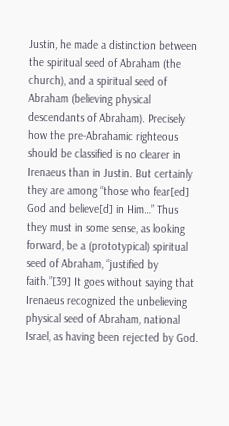Justin, he made a distinction between the spiritual seed of Abraham (the church), and a spiritual seed of Abraham (believing physical descendants of Abraham). Precisely how the pre-Abrahamic righteous should be classified is no clearer in Irenaeus than in Justin. But certainly they are among “those who fear[ed] God and believe[d] in Him…” Thus they must in some sense, as looking forward, be a (prototypical) spiritual seed of Abraham, “justified by faith.”[39] It goes without saying that Irenaeus recognized the unbelieving physical seed of Abraham, national Israel, as having been rejected by God.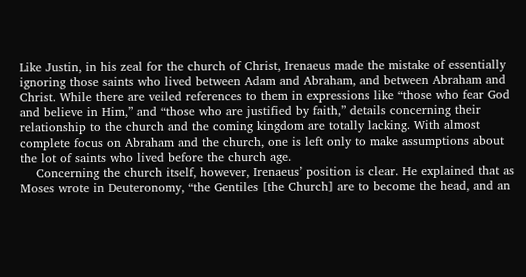Like Justin, in his zeal for the church of Christ, Irenaeus made the mistake of essentially ignoring those saints who lived between Adam and Abraham, and between Abraham and Christ. While there are veiled references to them in expressions like “those who fear God and believe in Him,” and “those who are justified by faith,” details concerning their relationship to the church and the coming kingdom are totally lacking. With almost complete focus on Abraham and the church, one is left only to make assumptions about the lot of saints who lived before the church age.
    Concerning the church itself, however, Irenaeus’ position is clear. He explained that as Moses wrote in Deuteronomy, “the Gentiles [the Church] are to become the head, and an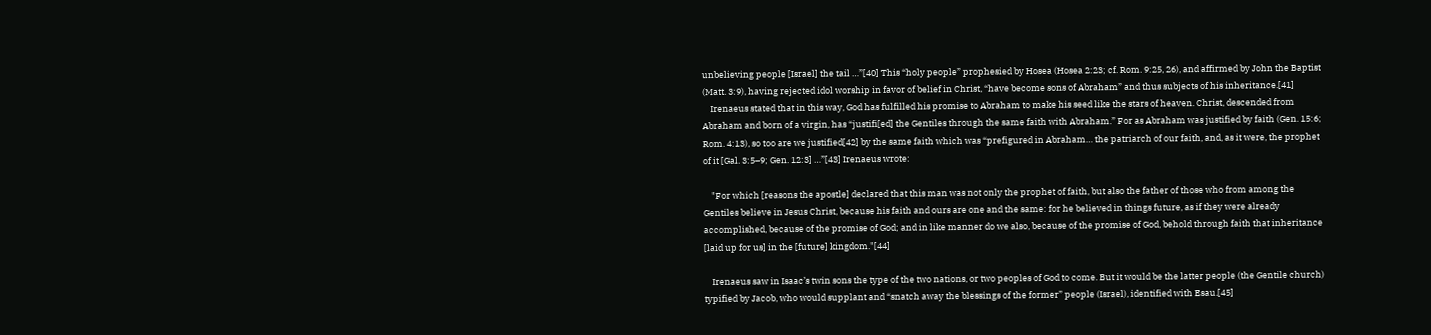unbelieving people [Israel] the tail …”[40] This “holy people” prophesied by Hosea (Hosea 2:23; cf. Rom. 9:25, 26), and affirmed by John the Baptist (Matt. 3:9), having rejected idol worship in favor of belief in Christ, “have become sons of Abraham” and thus subjects of his inheritance.[41]
    Irenaeus stated that in this way, God has fulfilled his promise to Abraham to make his seed like the stars of heaven. Christ, descended from Abraham and born of a virgin, has “justifi[ed] the Gentiles through the same faith with Abraham.” For as Abraham was justified by faith (Gen. 15:6; Rom. 4:13), so too are we justified[42] by the same faith which was “prefigured in Abraham… the patriarch of our faith, and, as it were, the prophet of it [Gal. 3:5–9; Gen. 12:3] …”[43] Irenaeus wrote:

    "For which [reasons the apostle] declared that this man was not only the prophet of faith, but also the father of those who from among the Gentiles believe in Jesus Christ, because his faith and ours are one and the same: for he believed in things future, as if they were already accomplished, because of the promise of God; and in like manner do we also, because of the promise of God, behold through faith that inheritance [laid up for us] in the [future] kingdom."[44]

    Irenaeus saw in Isaac’s twin sons the type of the two nations, or two peoples of God to come. But it would be the latter people (the Gentile church) typified by Jacob, who would supplant and “snatch away the blessings of the former” people (Israel), identified with Esau.[45]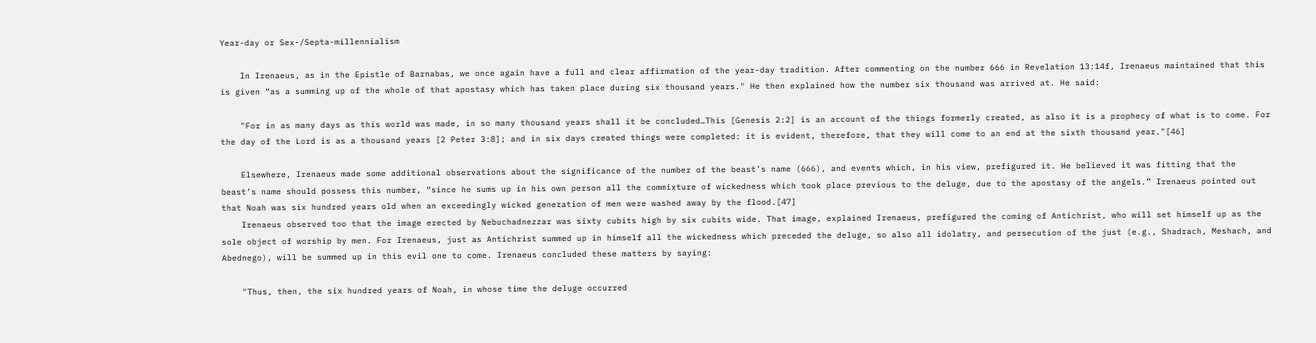Year-day or Sex-/Septa-millennialism

    In Irenaeus, as in the Epistle of Barnabas, we once again have a full and clear affirmation of the year-day tradition. After commenting on the number 666 in Revelation 13:14f, Irenaeus maintained that this is given “as a summing up of the whole of that apostasy which has taken place during six thousand years." He then explained how the number six thousand was arrived at. He said:

    "For in as many days as this world was made, in so many thousand years shall it be concluded…This [Genesis 2:2] is an account of the things formerly created, as also it is a prophecy of what is to come. For the day of the Lord is as a thousand years [2 Peter 3:8]; and in six days created things were completed: it is evident, therefore, that they will come to an end at the sixth thousand year."[46]

    Elsewhere, Irenaeus made some additional observations about the significance of the number of the beast’s name (666), and events which, in his view, prefigured it. He believed it was fitting that the beast’s name should possess this number, “since he sums up in his own person all the commixture of wickedness which took place previous to the deluge, due to the apostasy of the angels.” Irenaeus pointed out that Noah was six hundred years old when an exceedingly wicked generation of men were washed away by the flood.[47]
    Irenaeus observed too that the image erected by Nebuchadnezzar was sixty cubits high by six cubits wide. That image, explained Irenaeus, prefigured the coming of Antichrist, who will set himself up as the sole object of worship by men. For Irenaeus, just as Antichrist summed up in himself all the wickedness which preceded the deluge, so also all idolatry, and persecution of the just (e.g., Shadrach, Meshach, and Abednego), will be summed up in this evil one to come. Irenaeus concluded these matters by saying:

    "Thus, then, the six hundred years of Noah, in whose time the deluge occurred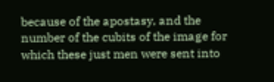because of the apostasy, and the number of the cubits of the image for which these just men were sent into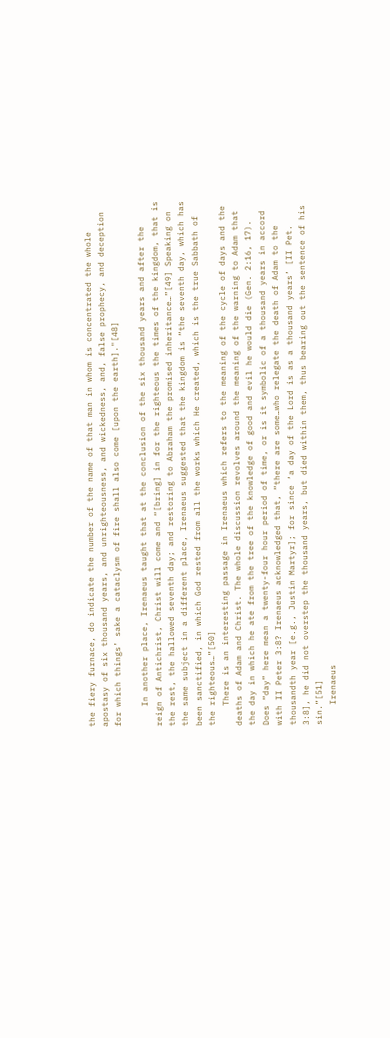the fiery furnace, do indicate the number of the name of that man in whom is concentrated the whole apostasy of six thousand years, and unrighteousness, and wickedness, and, false prophecy, and deception for which things’ sake a cataclysm of fire shall also come [upon the earth]."[48]

    In another place, Irenaeus taught that at the conclusion of the six thousand years and after the reign of Antichrist, Christ will come and “[bring] in for the righteous the times of the kingdom, that is the rest, the hallowed seventh day; and restoring to Abraham the promised inheritance…”[49] Speaking on the same subject in a different place, Irenaeus suggested that the kingdom is “the seventh day, which has been sanctified, in which God rested from all the works which He created, which is the true Sabbath of the righteous…”[50]
    There is an interesting passage in Irenaeus which refers to the meaning of the cycle of days and the deaths of Adam and Christ. The whole discussion revolves around the meaning of the warning to Adam that the day in which he ate from the tree of the knowledge of good and evil he would die (Gen. 2:16, 17). Does “day” here mean a twenty-four hour period of time, or is it symbolic of a thousand years in accord with II Peter 3:8? Irenaeus acknowledged that, “there are some…who relegate the death of Adam to the thousandth year [e.g., Justin Martyr]; for since ‘a day of the Lord is as a thousand years’ [II Pet. 3:8], he did not overstep the thousand years, but died within them, thus bearing out the sentence of his sin.”[51]
    Irenaeus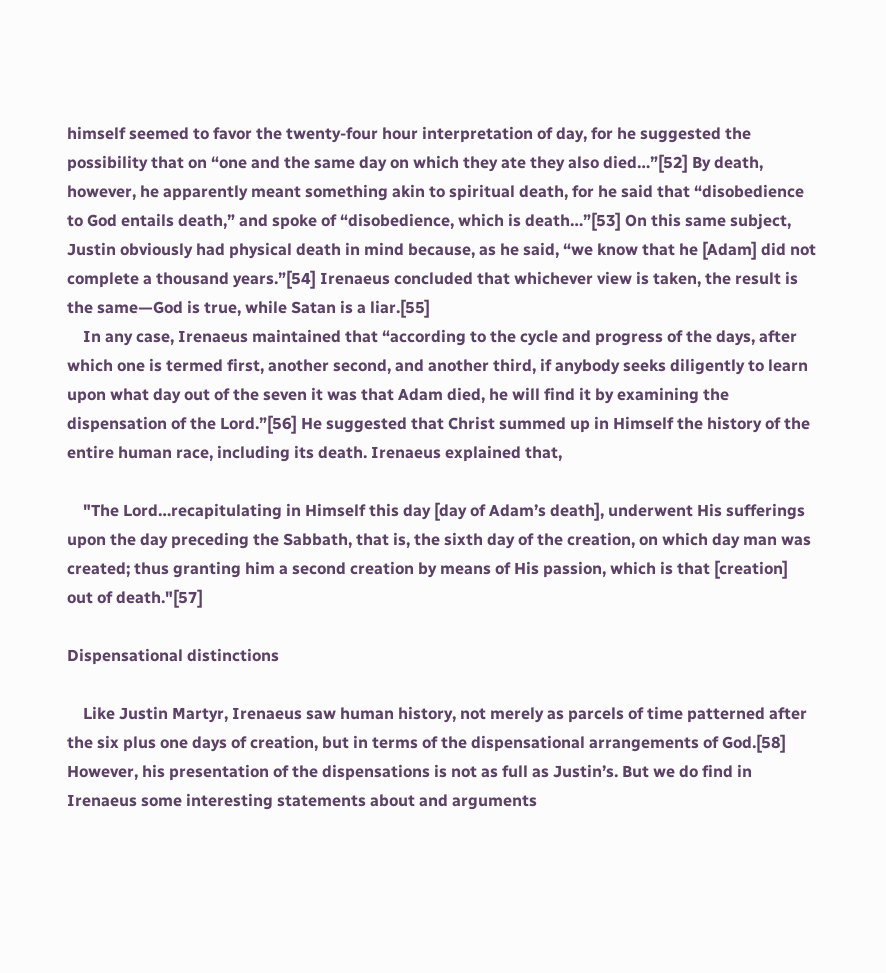himself seemed to favor the twenty-four hour interpretation of day, for he suggested the possibility that on “one and the same day on which they ate they also died…”[52] By death, however, he apparently meant something akin to spiritual death, for he said that “disobedience to God entails death,” and spoke of “disobedience, which is death…”[53] On this same subject, Justin obviously had physical death in mind because, as he said, “we know that he [Adam] did not complete a thousand years.”[54] Irenaeus concluded that whichever view is taken, the result is the same—God is true, while Satan is a liar.[55]
    In any case, Irenaeus maintained that “according to the cycle and progress of the days, after which one is termed first, another second, and another third, if anybody seeks diligently to learn upon what day out of the seven it was that Adam died, he will find it by examining the dispensation of the Lord.”[56] He suggested that Christ summed up in Himself the history of the entire human race, including its death. Irenaeus explained that,

    "The Lord…recapitulating in Himself this day [day of Adam’s death], underwent His sufferings upon the day preceding the Sabbath, that is, the sixth day of the creation, on which day man was created; thus granting him a second creation by means of His passion, which is that [creation] out of death."[57]

Dispensational distinctions

    Like Justin Martyr, Irenaeus saw human history, not merely as parcels of time patterned after the six plus one days of creation, but in terms of the dispensational arrangements of God.[58] However, his presentation of the dispensations is not as full as Justin’s. But we do find in Irenaeus some interesting statements about and arguments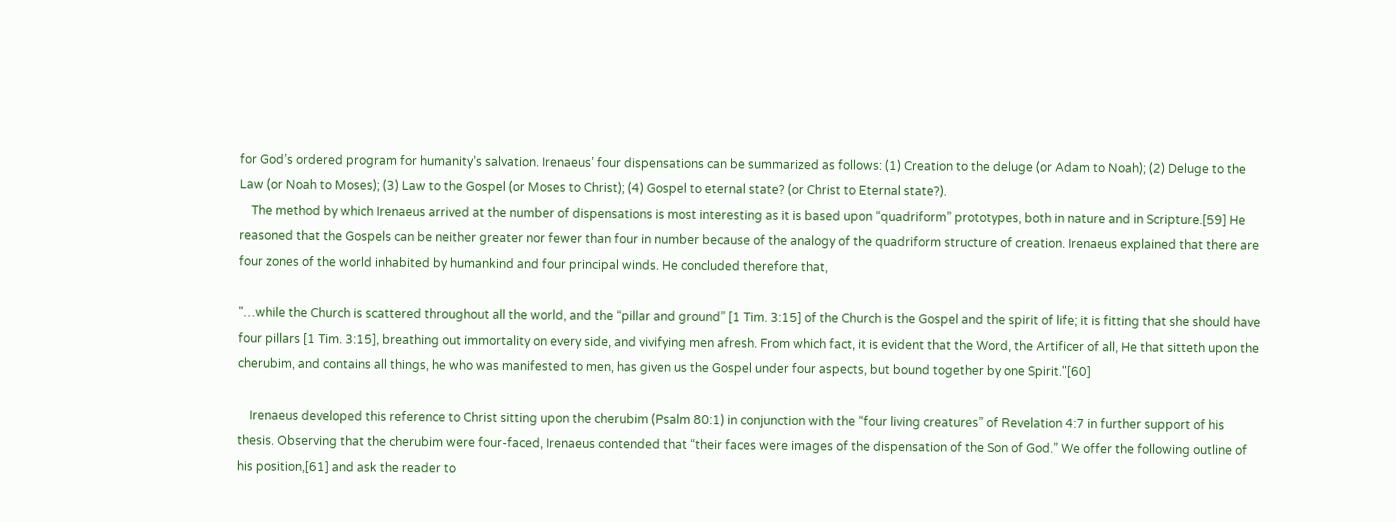for God’s ordered program for humanity’s salvation. Irenaeus’ four dispensations can be summarized as follows: (1) Creation to the deluge (or Adam to Noah); (2) Deluge to the Law (or Noah to Moses); (3) Law to the Gospel (or Moses to Christ); (4) Gospel to eternal state? (or Christ to Eternal state?).
    The method by which Irenaeus arrived at the number of dispensations is most interesting as it is based upon “quadriform” prototypes, both in nature and in Scripture.[59] He reasoned that the Gospels can be neither greater nor fewer than four in number because of the analogy of the quadriform structure of creation. Irenaeus explained that there are four zones of the world inhabited by humankind and four principal winds. He concluded therefore that,

"…while the Church is scattered throughout all the world, and the “pillar and ground” [1 Tim. 3:15] of the Church is the Gospel and the spirit of life; it is fitting that she should have four pillars [1 Tim. 3:15], breathing out immortality on every side, and vivifying men afresh. From which fact, it is evident that the Word, the Artificer of all, He that sitteth upon the cherubim, and contains all things, he who was manifested to men, has given us the Gospel under four aspects, but bound together by one Spirit."[60]

    Irenaeus developed this reference to Christ sitting upon the cherubim (Psalm 80:1) in conjunction with the “four living creatures” of Revelation 4:7 in further support of his thesis. Observing that the cherubim were four-faced, Irenaeus contended that “their faces were images of the dispensation of the Son of God.” We offer the following outline of his position,[61] and ask the reader to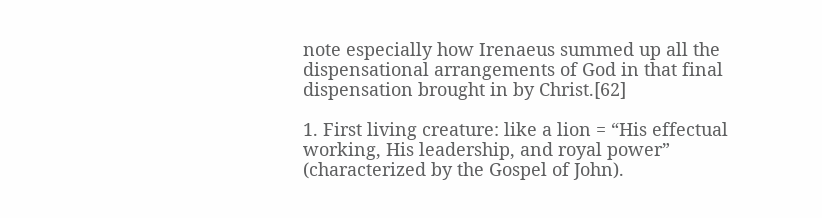note especially how Irenaeus summed up all the dispensational arrangements of God in that final dispensation brought in by Christ.[62]

1. First living creature: like a lion = “His effectual working, His leadership, and royal power” (characterized by the Gospel of John).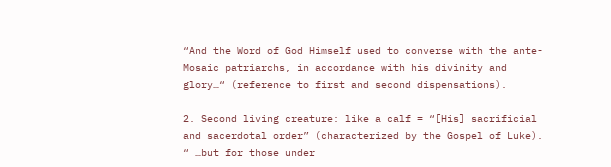“And the Word of God Himself used to converse with the ante-Mosaic patriarchs, in accordance with his divinity and glory…“ (reference to first and second dispensations).

2. Second living creature: like a calf = “[His] sacrificial and sacerdotal order” (characterized by the Gospel of Luke).
“ …but for those under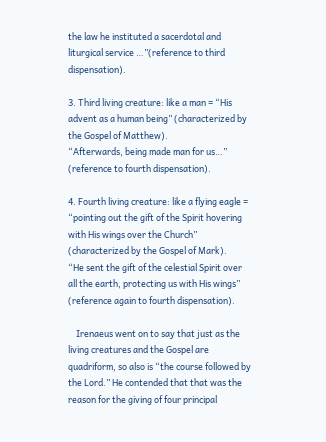the law he instituted a sacerdotal and liturgical service …”(reference to third dispensation).

3. Third living creature: like a man = “His advent as a human being” (characterized by the Gospel of Matthew).
“Afterwards, being made man for us…” (reference to fourth dispensation).

4. Fourth living creature: like a flying eagle = “pointing out the gift of the Spirit hovering with His wings over the Church” (characterized by the Gospel of Mark).
“He sent the gift of the celestial Spirit over all the earth, protecting us with His wings” (reference again to fourth dispensation).

    Irenaeus went on to say that just as the living creatures and the Gospel are quadriform, so also is “the course followed by the Lord.” He contended that that was the reason for the giving of four principal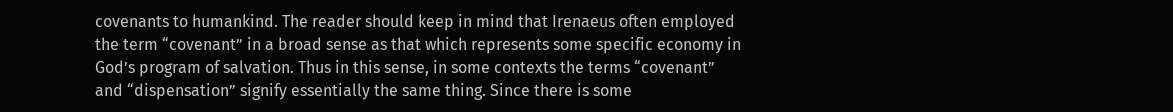covenants to humankind. The reader should keep in mind that Irenaeus often employed the term “covenant” in a broad sense as that which represents some specific economy in God’s program of salvation. Thus in this sense, in some contexts the terms “covenant” and “dispensation” signify essentially the same thing. Since there is some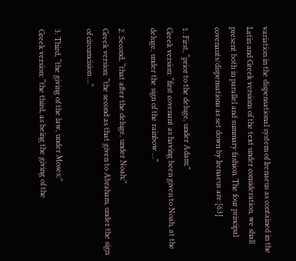variation in the dispensational system of Irenaeus as contained in the Latin and Greek versions of the text under consideration, we shall present both in parallel and summary fashion. The four principal covenants/dispensations as set down by Irenaeus are:[63]

1. First, “prior to the deluge, under Adam;”
Greek version: “first covenant as having been given to Noah, at the deluge, under the sign of the rainbow …”

2. Second, “that after the deluge, under Noah;”
Greek version: “the second as that given to Abraham, under the sign of circumcision …”

3. Third, “the giving of the law, under Moses;”
Greek version: “the third, as being the giving of the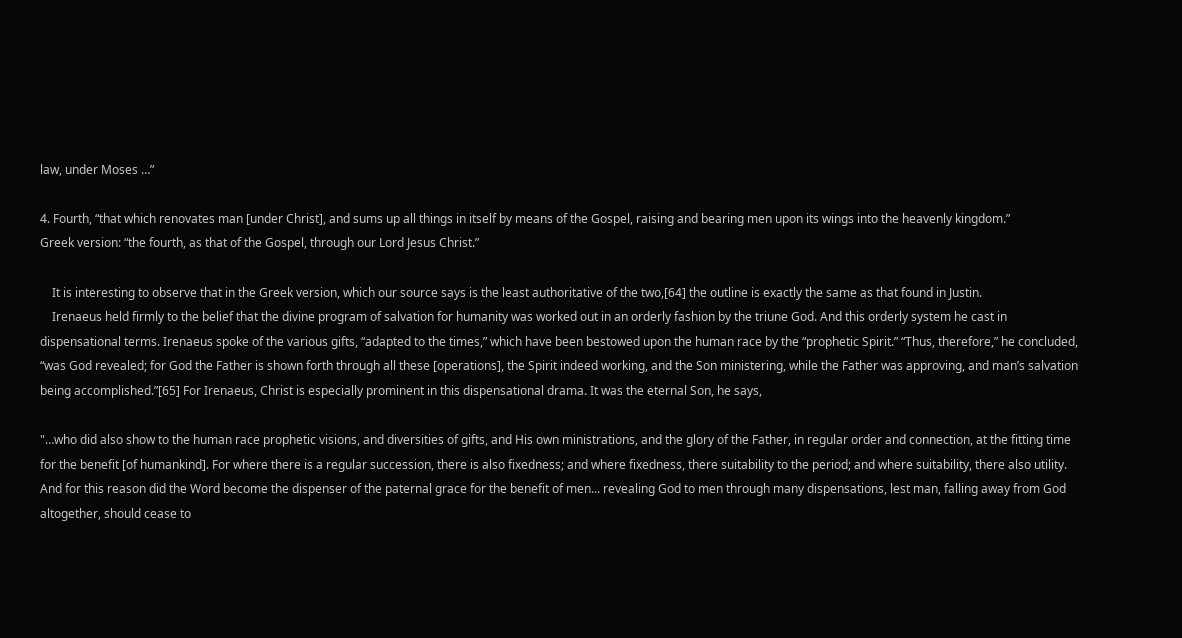law, under Moses …”

4. Fourth, “that which renovates man [under Christ], and sums up all things in itself by means of the Gospel, raising and bearing men upon its wings into the heavenly kingdom.”
Greek version: “the fourth, as that of the Gospel, through our Lord Jesus Christ.”

    It is interesting to observe that in the Greek version, which our source says is the least authoritative of the two,[64] the outline is exactly the same as that found in Justin.
    Irenaeus held firmly to the belief that the divine program of salvation for humanity was worked out in an orderly fashion by the triune God. And this orderly system he cast in dispensational terms. Irenaeus spoke of the various gifts, “adapted to the times,” which have been bestowed upon the human race by the “prophetic Spirit.” “Thus, therefore,” he concluded, “was God revealed; for God the Father is shown forth through all these [operations], the Spirit indeed working, and the Son ministering, while the Father was approving, and man’s salvation being accomplished.”[65] For Irenaeus, Christ is especially prominent in this dispensational drama. It was the eternal Son, he says,

"…who did also show to the human race prophetic visions, and diversities of gifts, and His own ministrations, and the glory of the Father, in regular order and connection, at the fitting time for the benefit [of humankind]. For where there is a regular succession, there is also fixedness; and where fixedness, there suitability to the period; and where suitability, there also utility. And for this reason did the Word become the dispenser of the paternal grace for the benefit of men... revealing God to men through many dispensations, lest man, falling away from God altogether, should cease to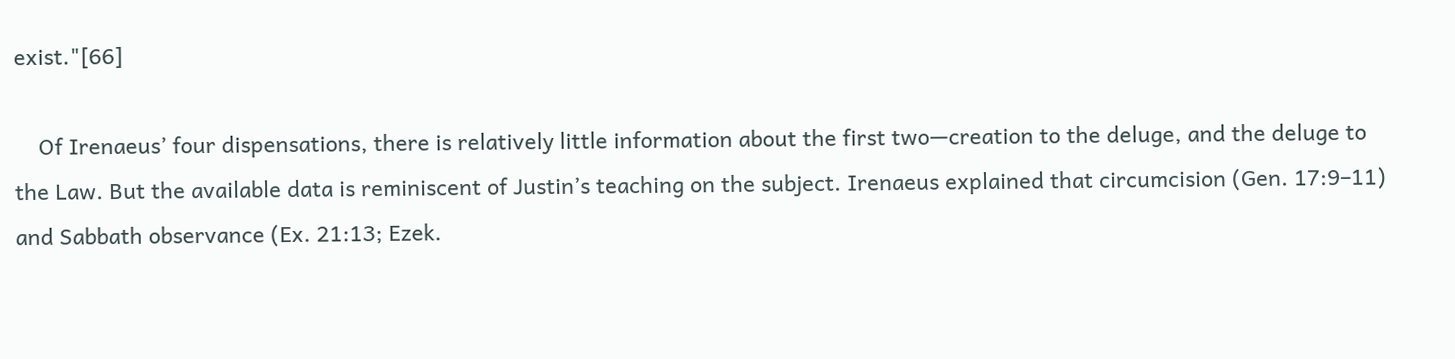exist."[66]

    Of Irenaeus’ four dispensations, there is relatively little information about the first two—creation to the deluge, and the deluge to the Law. But the available data is reminiscent of Justin’s teaching on the subject. Irenaeus explained that circumcision (Gen. 17:9–11) and Sabbath observance (Ex. 21:13; Ezek.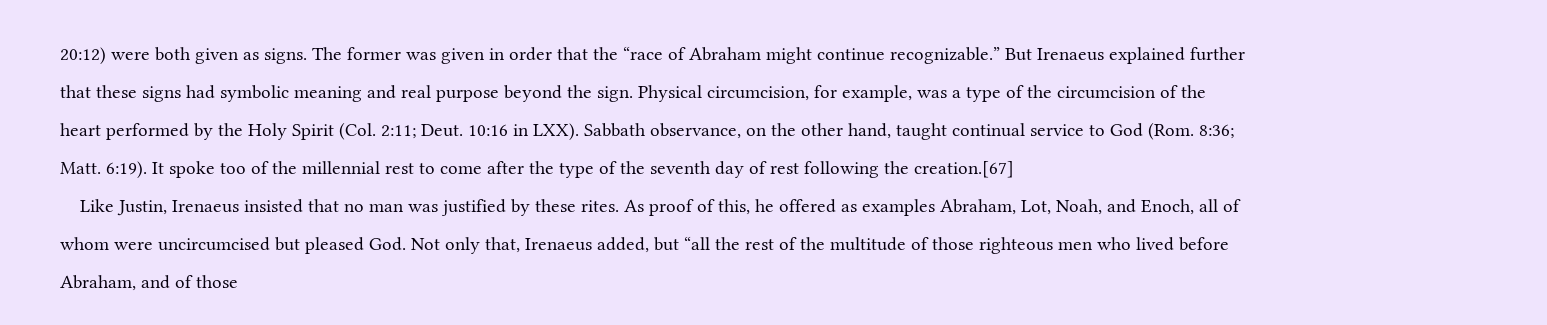20:12) were both given as signs. The former was given in order that the “race of Abraham might continue recognizable.” But Irenaeus explained further that these signs had symbolic meaning and real purpose beyond the sign. Physical circumcision, for example, was a type of the circumcision of the heart performed by the Holy Spirit (Col. 2:11; Deut. 10:16 in LXX). Sabbath observance, on the other hand, taught continual service to God (Rom. 8:36; Matt. 6:19). It spoke too of the millennial rest to come after the type of the seventh day of rest following the creation.[67]
    Like Justin, Irenaeus insisted that no man was justified by these rites. As proof of this, he offered as examples Abraham, Lot, Noah, and Enoch, all of whom were uncircumcised but pleased God. Not only that, Irenaeus added, but “all the rest of the multitude of those righteous men who lived before Abraham, and of those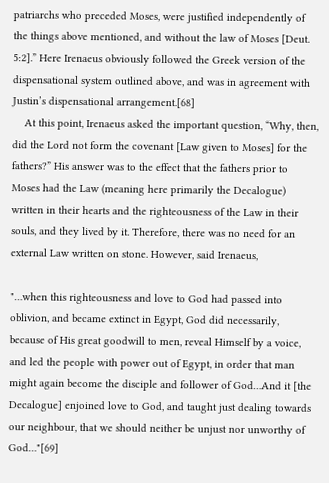patriarchs who preceded Moses, were justified independently of the things above mentioned, and without the law of Moses [Deut. 5:2].” Here Irenaeus obviously followed the Greek version of the dispensational system outlined above, and was in agreement with Justin’s dispensational arrangement.[68]
    At this point, Irenaeus asked the important question, “Why, then, did the Lord not form the covenant [Law given to Moses] for the fathers?” His answer was to the effect that the fathers prior to Moses had the Law (meaning here primarily the Decalogue) written in their hearts and the righteousness of the Law in their souls, and they lived by it. Therefore, there was no need for an external Law written on stone. However, said Irenaeus,

"…when this righteousness and love to God had passed into oblivion, and became extinct in Egypt, God did necessarily, because of His great goodwill to men, reveal Himself by a voice, and led the people with power out of Egypt, in order that man might again become the disciple and follower of God…And it [the Decalogue] enjoined love to God, and taught just dealing towards our neighbour, that we should neither be unjust nor unworthy of God…"[69]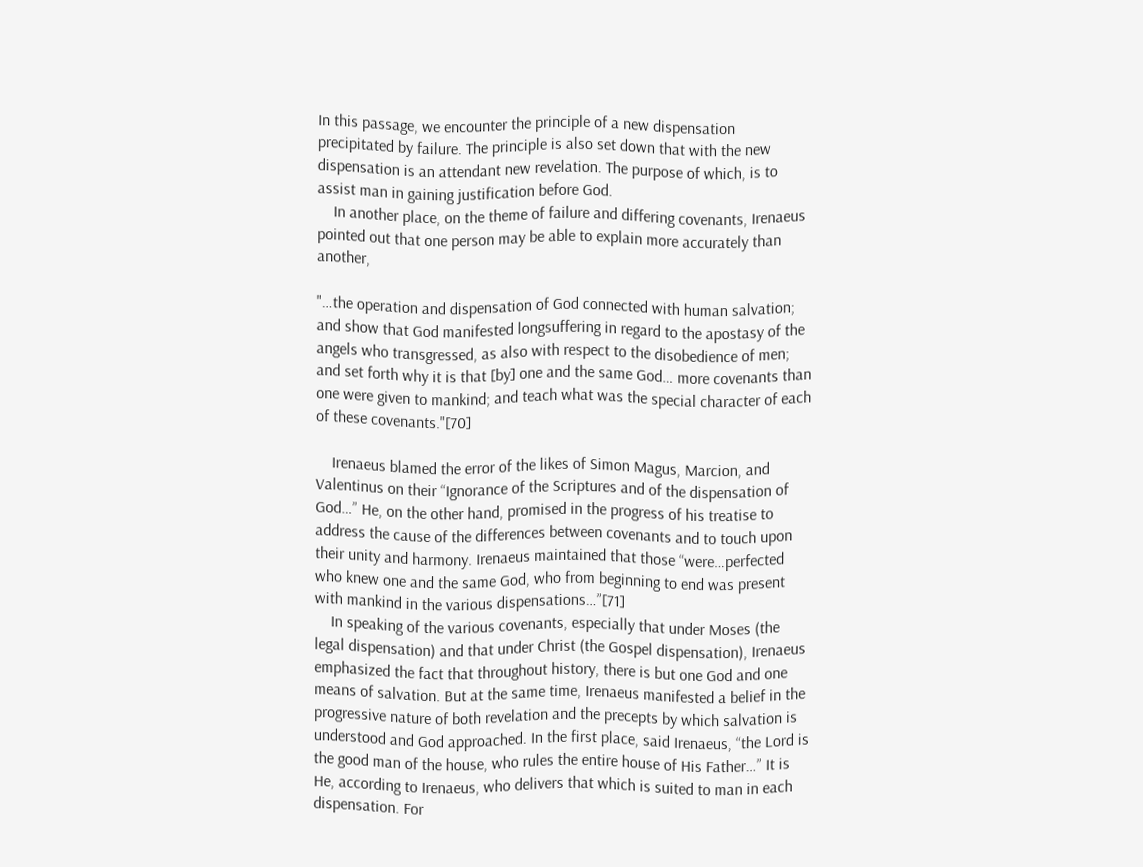In this passage, we encounter the principle of a new dispensation precipitated by failure. The principle is also set down that with the new dispensation is an attendant new revelation. The purpose of which, is to assist man in gaining justification before God.
    In another place, on the theme of failure and differing covenants, Irenaeus pointed out that one person may be able to explain more accurately than another,

"…the operation and dispensation of God connected with human salvation; and show that God manifested longsuffering in regard to the apostasy of the angels who transgressed, as also with respect to the disobedience of men; and set forth why it is that [by] one and the same God… more covenants than one were given to mankind; and teach what was the special character of each of these covenants."[70]

    Irenaeus blamed the error of the likes of Simon Magus, Marcion, and Valentinus on their “Ignorance of the Scriptures and of the dispensation of God…” He, on the other hand, promised in the progress of his treatise to address the cause of the differences between covenants and to touch upon their unity and harmony. Irenaeus maintained that those “were…perfected who knew one and the same God, who from beginning to end was present with mankind in the various dispensations…”[71]
    In speaking of the various covenants, especially that under Moses (the legal dispensation) and that under Christ (the Gospel dispensation), Irenaeus emphasized the fact that throughout history, there is but one God and one means of salvation. But at the same time, Irenaeus manifested a belief in the progressive nature of both revelation and the precepts by which salvation is understood and God approached. In the first place, said Irenaeus, “the Lord is the good man of the house, who rules the entire house of His Father…” It is He, according to Irenaeus, who delivers that which is suited to man in each dispensation. For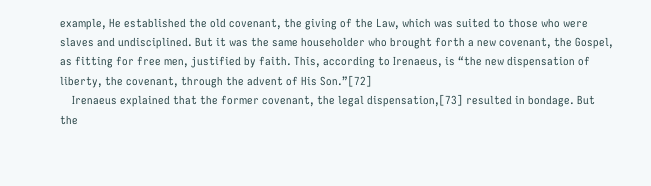example, He established the old covenant, the giving of the Law, which was suited to those who were slaves and undisciplined. But it was the same householder who brought forth a new covenant, the Gospel, as fitting for free men, justified by faith. This, according to Irenaeus, is “the new dispensation of liberty, the covenant, through the advent of His Son.”[72]
    Irenaeus explained that the former covenant, the legal dispensation,[73] resulted in bondage. But the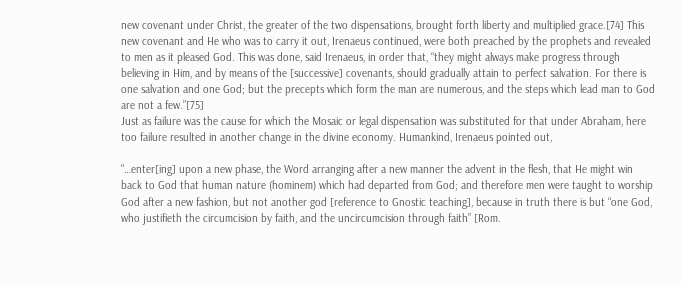new covenant under Christ, the greater of the two dispensations, brought forth liberty and multiplied grace.[74] This new covenant and He who was to carry it out, Irenaeus continued, were both preached by the prophets and revealed to men as it pleased God. This was done, said Irenaeus, in order that, “they might always make progress through believing in Him, and by means of the [successive] covenants, should gradually attain to perfect salvation. For there is one salvation and one God; but the precepts which form the man are numerous, and the steps which lead man to God are not a few.”[75]
Just as failure was the cause for which the Mosaic or legal dispensation was substituted for that under Abraham, here too failure resulted in another change in the divine economy. Humankind, Irenaeus pointed out,

"…enter[ing] upon a new phase, the Word arranging after a new manner the advent in the flesh, that He might win back to God that human nature (hominem) which had departed from God; and therefore men were taught to worship God after a new fashion, but not another god [reference to Gnostic teaching], because in truth there is but “one God, who justifieth the circumcision by faith, and the uncircumcision through faith” [Rom.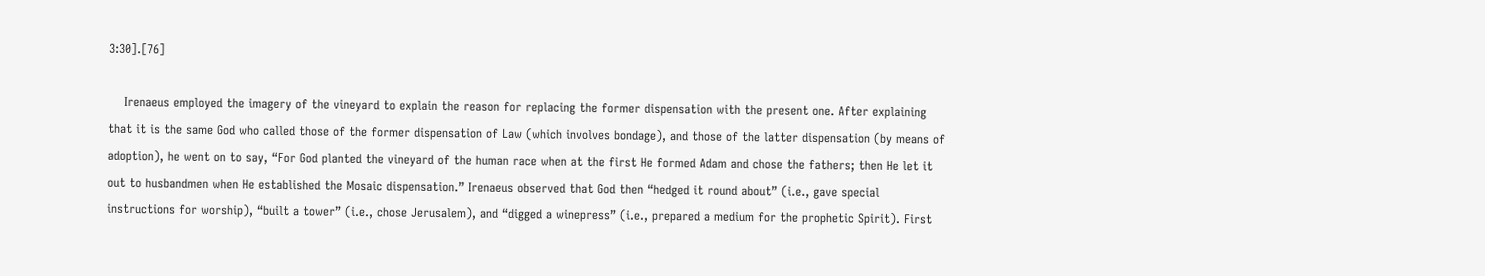3:30].[76]

    Irenaeus employed the imagery of the vineyard to explain the reason for replacing the former dispensation with the present one. After explaining that it is the same God who called those of the former dispensation of Law (which involves bondage), and those of the latter dispensation (by means of adoption), he went on to say, “For God planted the vineyard of the human race when at the first He formed Adam and chose the fathers; then He let it out to husbandmen when He established the Mosaic dispensation.” Irenaeus observed that God then “hedged it round about” (i.e., gave special instructions for worship), “built a tower” (i.e., chose Jerusalem), and “digged a winepress” (i.e., prepared a medium for the prophetic Spirit). First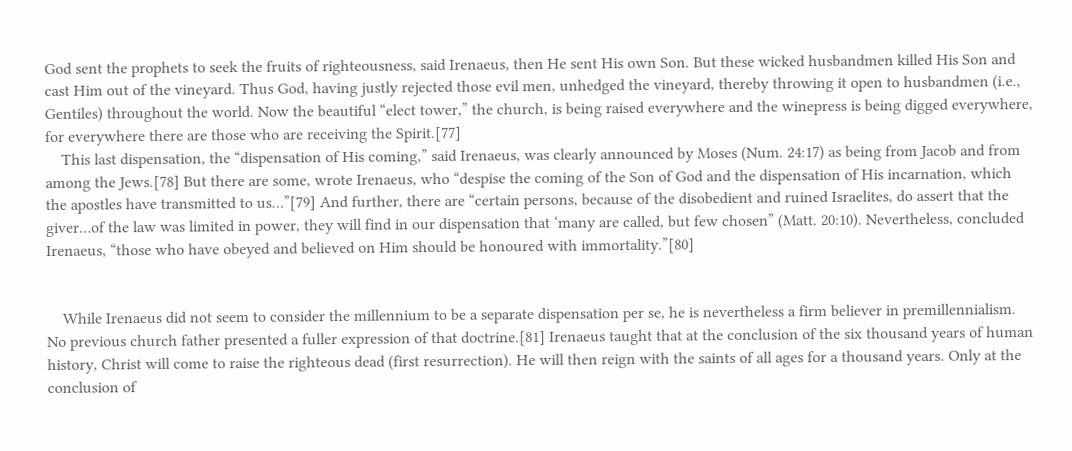God sent the prophets to seek the fruits of righteousness, said Irenaeus, then He sent His own Son. But these wicked husbandmen killed His Son and cast Him out of the vineyard. Thus God, having justly rejected those evil men, unhedged the vineyard, thereby throwing it open to husbandmen (i.e., Gentiles) throughout the world. Now the beautiful “elect tower,” the church, is being raised everywhere and the winepress is being digged everywhere, for everywhere there are those who are receiving the Spirit.[77]
    This last dispensation, the “dispensation of His coming,” said Irenaeus, was clearly announced by Moses (Num. 24:17) as being from Jacob and from among the Jews.[78] But there are some, wrote Irenaeus, who “despise the coming of the Son of God and the dispensation of His incarnation, which the apostles have transmitted to us…”[79] And further, there are “certain persons, because of the disobedient and ruined Israelites, do assert that the giver…of the law was limited in power, they will find in our dispensation that ‘many are called, but few chosen” (Matt. 20:10). Nevertheless, concluded Irenaeus, “those who have obeyed and believed on Him should be honoured with immortality.”[80]


    While Irenaeus did not seem to consider the millennium to be a separate dispensation per se, he is nevertheless a firm believer in premillennialism. No previous church father presented a fuller expression of that doctrine.[81] Irenaeus taught that at the conclusion of the six thousand years of human history, Christ will come to raise the righteous dead (first resurrection). He will then reign with the saints of all ages for a thousand years. Only at the conclusion of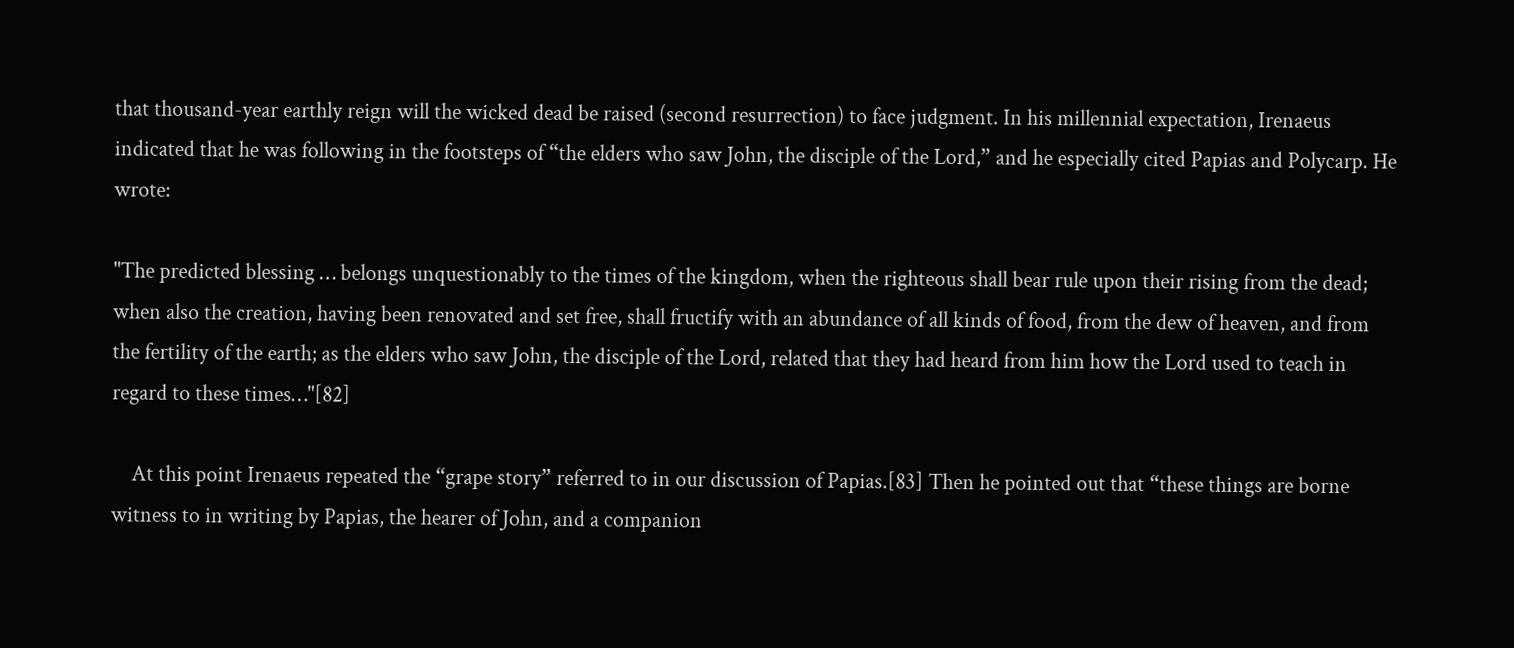that thousand-year earthly reign will the wicked dead be raised (second resurrection) to face judgment. In his millennial expectation, Irenaeus indicated that he was following in the footsteps of “the elders who saw John, the disciple of the Lord,” and he especially cited Papias and Polycarp. He wrote:

"The predicted blessing … belongs unquestionably to the times of the kingdom, when the righteous shall bear rule upon their rising from the dead; when also the creation, having been renovated and set free, shall fructify with an abundance of all kinds of food, from the dew of heaven, and from the fertility of the earth; as the elders who saw John, the disciple of the Lord, related that they had heard from him how the Lord used to teach in regard to these times…"[82]

    At this point Irenaeus repeated the “grape story” referred to in our discussion of Papias.[83] Then he pointed out that “these things are borne witness to in writing by Papias, the hearer of John, and a companion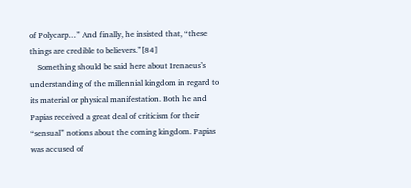of Polycarp…” And finally, he insisted that, “these things are credible to believers.”[84]
    Something should be said here about Irenaeus’s understanding of the millennial kingdom in regard to its material or physical manifestation. Both he and Papias received a great deal of criticism for their “sensual” notions about the coming kingdom. Papias was accused of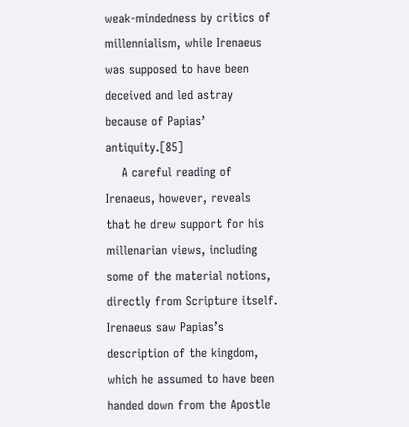weak-mindedness by critics of millennialism, while Irenaeus was supposed to have been deceived and led astray because of Papias’ antiquity.[85]
    A careful reading of Irenaeus, however, reveals that he drew support for his millenarian views, including some of the material notions, directly from Scripture itself. Irenaeus saw Papias’s description of the kingdom, which he assumed to have been handed down from the Apostle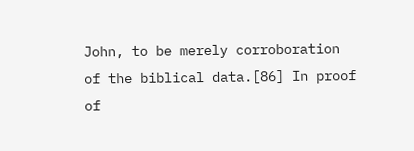John, to be merely corroboration of the biblical data.[86] In proof of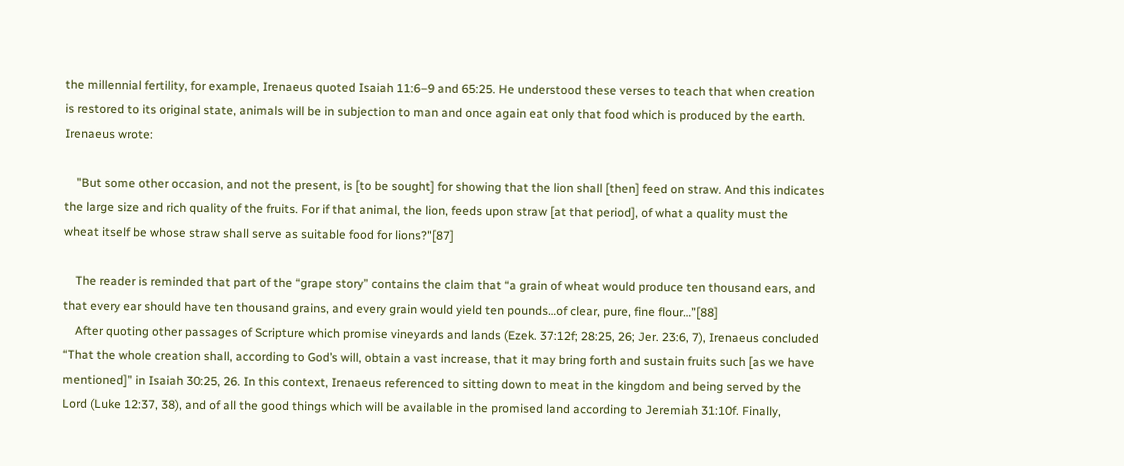the millennial fertility, for example, Irenaeus quoted Isaiah 11:6–9 and 65:25. He understood these verses to teach that when creation is restored to its original state, animals will be in subjection to man and once again eat only that food which is produced by the earth. Irenaeus wrote:

    "But some other occasion, and not the present, is [to be sought] for showing that the lion shall [then] feed on straw. And this indicates the large size and rich quality of the fruits. For if that animal, the lion, feeds upon straw [at that period], of what a quality must the wheat itself be whose straw shall serve as suitable food for lions?"[87]

    The reader is reminded that part of the “grape story” contains the claim that “a grain of wheat would produce ten thousand ears, and that every ear should have ten thousand grains, and every grain would yield ten pounds…of clear, pure, fine flour…”[88]
    After quoting other passages of Scripture which promise vineyards and lands (Ezek. 37:12f; 28:25, 26; Jer. 23:6, 7), Irenaeus concluded “That the whole creation shall, according to God’s will, obtain a vast increase, that it may bring forth and sustain fruits such [as we have mentioned]” in Isaiah 30:25, 26. In this context, Irenaeus referenced to sitting down to meat in the kingdom and being served by the Lord (Luke 12:37, 38), and of all the good things which will be available in the promised land according to Jeremiah 31:10f. Finally,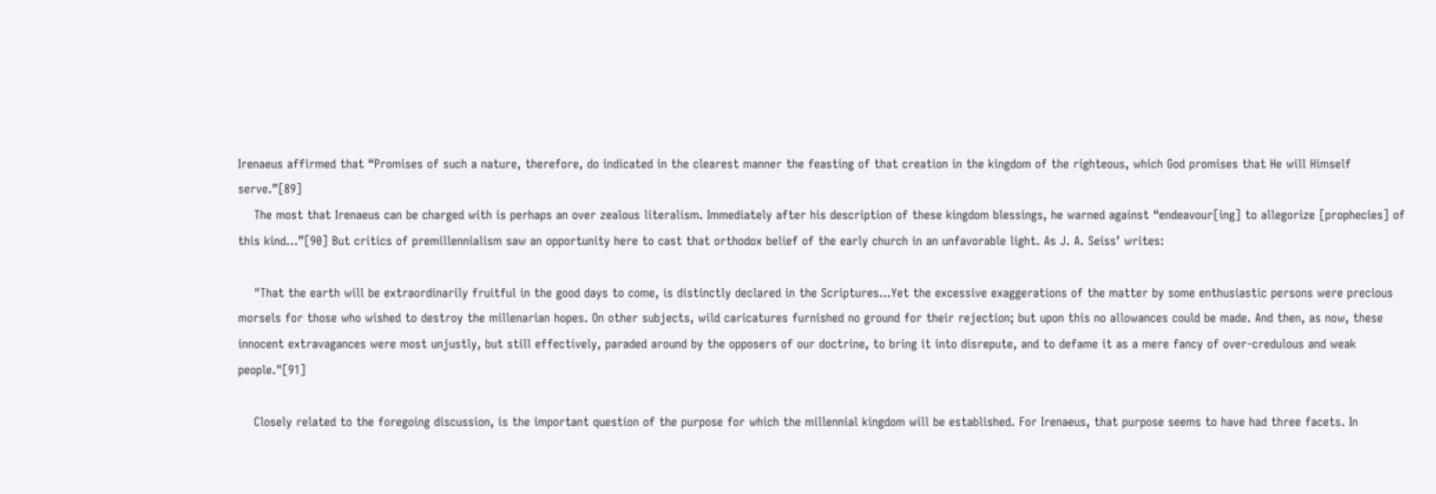Irenaeus affirmed that “Promises of such a nature, therefore, do indicated in the clearest manner the feasting of that creation in the kingdom of the righteous, which God promises that He will Himself serve.”[89]
    The most that Irenaeus can be charged with is perhaps an over zealous literalism. Immediately after his description of these kingdom blessings, he warned against “endeavour[ing] to allegorize [prophecies] of this kind…”[90] But critics of premillennialism saw an opportunity here to cast that orthodox belief of the early church in an unfavorable light. As J. A. Seiss’ writes:

    "That the earth will be extraordinarily fruitful in the good days to come, is distinctly declared in the Scriptures…Yet the excessive exaggerations of the matter by some enthusiastic persons were precious morsels for those who wished to destroy the millenarian hopes. On other subjects, wild caricatures furnished no ground for their rejection; but upon this no allowances could be made. And then, as now, these innocent extravagances were most unjustly, but still effectively, paraded around by the opposers of our doctrine, to bring it into disrepute, and to defame it as a mere fancy of over-credulous and weak people."[91]

    Closely related to the foregoing discussion, is the important question of the purpose for which the millennial kingdom will be established. For Irenaeus, that purpose seems to have had three facets. In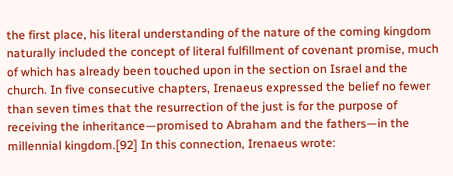the first place, his literal understanding of the nature of the coming kingdom naturally included the concept of literal fulfillment of covenant promise, much of which has already been touched upon in the section on Israel and the church. In five consecutive chapters, Irenaeus expressed the belief no fewer than seven times that the resurrection of the just is for the purpose of receiving the inheritance—promised to Abraham and the fathers—in the millennial kingdom.[92] In this connection, Irenaeus wrote: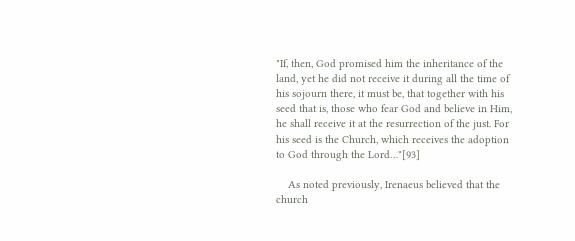"If, then, God promised him the inheritance of the land, yet he did not receive it during all the time of his sojourn there, it must be, that together with his seed that is, those who fear God and believe in Him, he shall receive it at the resurrection of the just. For his seed is the Church, which receives the adoption to God through the Lord…"[93]

    As noted previously, Irenaeus believed that the church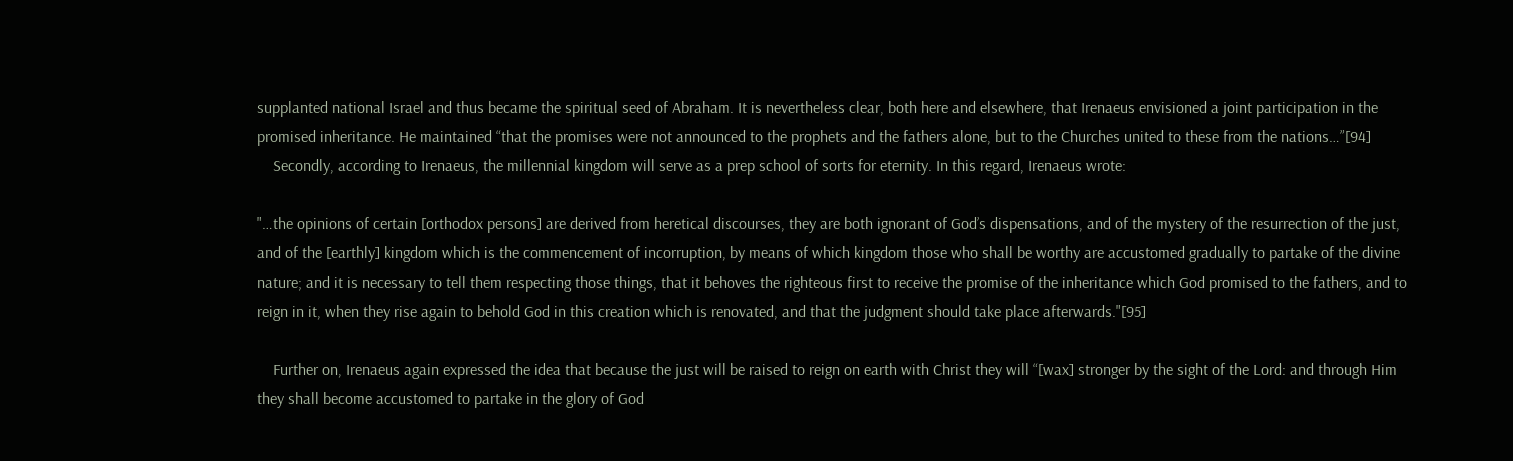supplanted national Israel and thus became the spiritual seed of Abraham. It is nevertheless clear, both here and elsewhere, that Irenaeus envisioned a joint participation in the promised inheritance. He maintained “that the promises were not announced to the prophets and the fathers alone, but to the Churches united to these from the nations…”[94]
    Secondly, according to Irenaeus, the millennial kingdom will serve as a prep school of sorts for eternity. In this regard, Irenaeus wrote:

"…the opinions of certain [orthodox persons] are derived from heretical discourses, they are both ignorant of God’s dispensations, and of the mystery of the resurrection of the just, and of the [earthly] kingdom which is the commencement of incorruption, by means of which kingdom those who shall be worthy are accustomed gradually to partake of the divine nature; and it is necessary to tell them respecting those things, that it behoves the righteous first to receive the promise of the inheritance which God promised to the fathers, and to reign in it, when they rise again to behold God in this creation which is renovated, and that the judgment should take place afterwards."[95]

    Further on, Irenaeus again expressed the idea that because the just will be raised to reign on earth with Christ they will “[wax] stronger by the sight of the Lord: and through Him they shall become accustomed to partake in the glory of God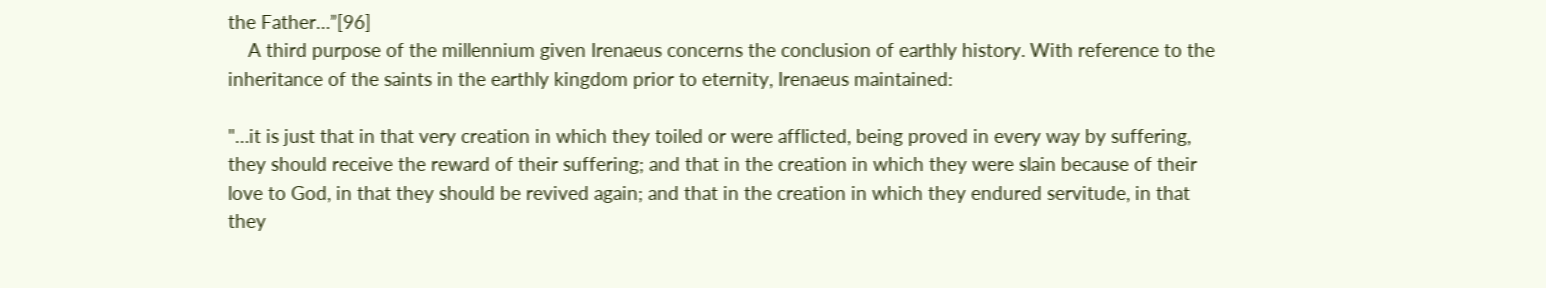the Father…”[96]
    A third purpose of the millennium given Irenaeus concerns the conclusion of earthly history. With reference to the inheritance of the saints in the earthly kingdom prior to eternity, Irenaeus maintained:

"…it is just that in that very creation in which they toiled or were afflicted, being proved in every way by suffering, they should receive the reward of their suffering; and that in the creation in which they were slain because of their love to God, in that they should be revived again; and that in the creation in which they endured servitude, in that they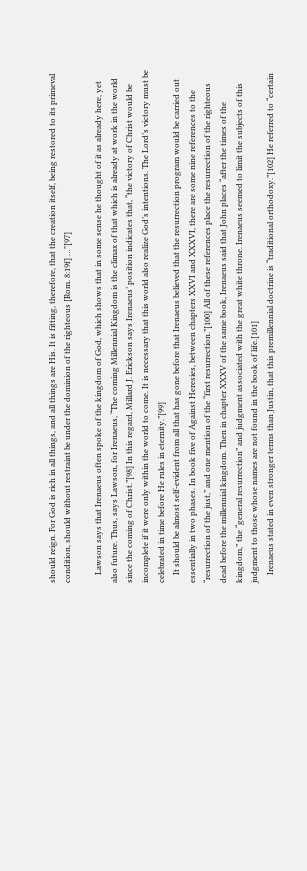should reign. For God is rich in all things, and all things are His. It is fitting, therefore, that the creation itself, being restored to its primeval condition, should without restraint be under the dominion of the righteous [Rom. 8:19f] …"[97]

    Lawson says that Irenaeus often spoke of the kingdom of God, which shows that in some sense he thought of it as already here, yet also future. Thus, says Lawson, for Irenaeus, “The coming Millennial Kingdom is the climax of that which is already at work in the world since the coming of Christ.”[98] In this regard, Millard J. Erickson says Irenaeus’ position indicates that, “the victory of Christ would be incomplete if it were only within the world to come. It is necessary that this world also realize God’s intentions. The Lord’s victory must be celebrated in time before He rules in eternity.”[99]
    It should be almost self-evident from all that has gone before that Irenaeus believed that the resurrection program would be carried out essentially in two phases. In book five of Against Heresies, between chapters XXVI and XXXVI, there are some nine references to the “resurrection of the just,” and one mention of the “first resurrection.”[100] All of these references place the resurrection of the righteous dead before the millennial kingdom. Then in chapter XXXV of the same book, Irenaeus said that John places “after the times of the kingdom,” the “general resurrection” and judgment associated with the great white throne. Irenaeus seemed to limit the subjects of this judgment to those whose names are not found in the book of life.[101]
    Irenaeus stated in even stronger terms than Justin, that this premillennial doctrine is “traditional orthodoxy.”[102] He referred to “certain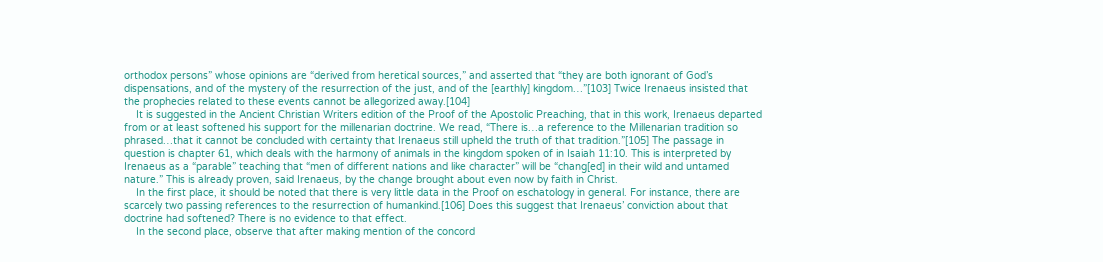orthodox persons” whose opinions are “derived from heretical sources,” and asserted that “they are both ignorant of God’s dispensations, and of the mystery of the resurrection of the just, and of the [earthly] kingdom…”[103] Twice Irenaeus insisted that the prophecies related to these events cannot be allegorized away.[104]
    It is suggested in the Ancient Christian Writers edition of the Proof of the Apostolic Preaching, that in this work, Irenaeus departed from or at least softened his support for the millenarian doctrine. We read, “There is…a reference to the Millenarian tradition so phrased…that it cannot be concluded with certainty that Irenaeus still upheld the truth of that tradition.”[105] The passage in question is chapter 61, which deals with the harmony of animals in the kingdom spoken of in Isaiah 11:10. This is interpreted by Irenaeus as a “parable” teaching that “men of different nations and like character” will be “chang[ed] in their wild and untamed nature.” This is already proven, said Irenaeus, by the change brought about even now by faith in Christ.
    In the first place, it should be noted that there is very little data in the Proof on eschatology in general. For instance, there are scarcely two passing references to the resurrection of humankind.[106] Does this suggest that Irenaeus’ conviction about that doctrine had softened? There is no evidence to that effect.
    In the second place, observe that after making mention of the concord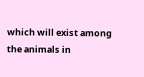which will exist among the animals in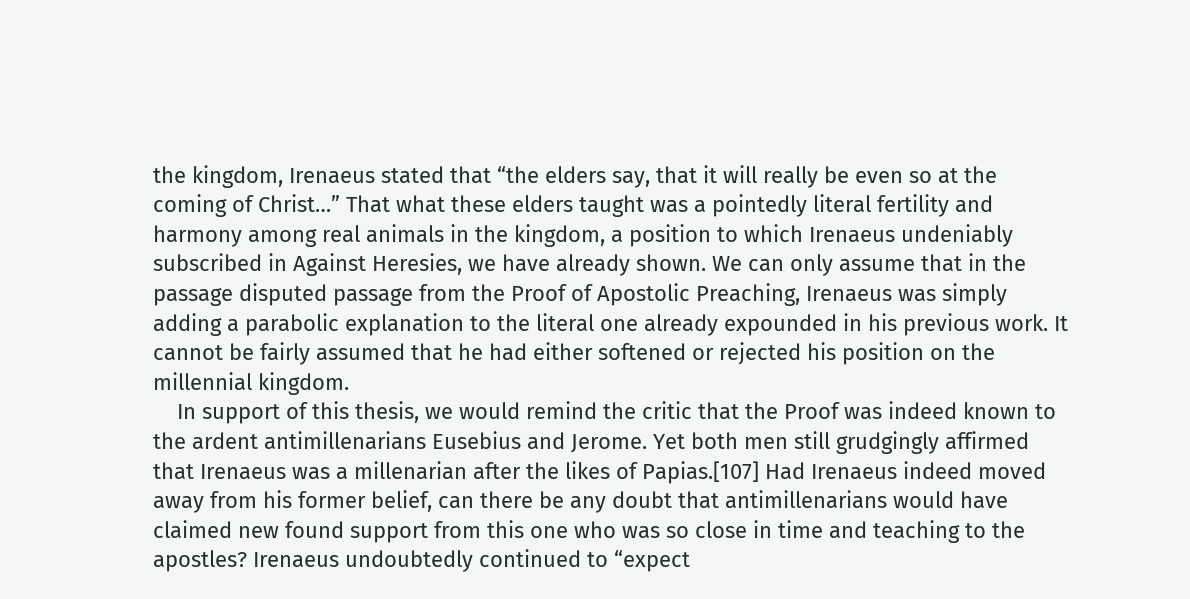the kingdom, Irenaeus stated that “the elders say, that it will really be even so at the coming of Christ…” That what these elders taught was a pointedly literal fertility and harmony among real animals in the kingdom, a position to which Irenaeus undeniably subscribed in Against Heresies, we have already shown. We can only assume that in the passage disputed passage from the Proof of Apostolic Preaching, Irenaeus was simply adding a parabolic explanation to the literal one already expounded in his previous work. It cannot be fairly assumed that he had either softened or rejected his position on the millennial kingdom.
    In support of this thesis, we would remind the critic that the Proof was indeed known to the ardent antimillenarians Eusebius and Jerome. Yet both men still grudgingly affirmed that Irenaeus was a millenarian after the likes of Papias.[107] Had Irenaeus indeed moved away from his former belief, can there be any doubt that antimillenarians would have claimed new found support from this one who was so close in time and teaching to the apostles? Irenaeus undoubtedly continued to “expect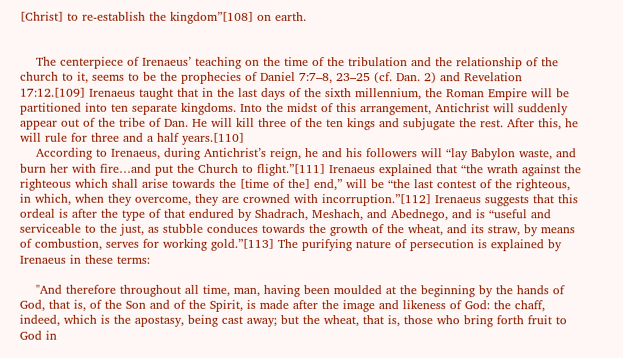[Christ] to re-establish the kingdom”[108] on earth.


    The centerpiece of Irenaeus’ teaching on the time of the tribulation and the relationship of the church to it, seems to be the prophecies of Daniel 7:7–8, 23–25 (cf. Dan. 2) and Revelation 17:12.[109] Irenaeus taught that in the last days of the sixth millennium, the Roman Empire will be partitioned into ten separate kingdoms. Into the midst of this arrangement, Antichrist will suddenly appear out of the tribe of Dan. He will kill three of the ten kings and subjugate the rest. After this, he will rule for three and a half years.[110]
    According to Irenaeus, during Antichrist’s reign, he and his followers will “lay Babylon waste, and burn her with fire…and put the Church to flight.”[111] Irenaeus explained that “the wrath against the righteous which shall arise towards the [time of the] end,” will be “the last contest of the righteous, in which, when they overcome, they are crowned with incorruption.”[112] Irenaeus suggests that this ordeal is after the type of that endured by Shadrach, Meshach, and Abednego, and is “useful and serviceable to the just, as stubble conduces towards the growth of the wheat, and its straw, by means of combustion, serves for working gold.”[113] The purifying nature of persecution is explained by Irenaeus in these terms:

    "And therefore throughout all time, man, having been moulded at the beginning by the hands of God, that is, of the Son and of the Spirit, is made after the image and likeness of God: the chaff, indeed, which is the apostasy, being cast away; but the wheat, that is, those who bring forth fruit to God in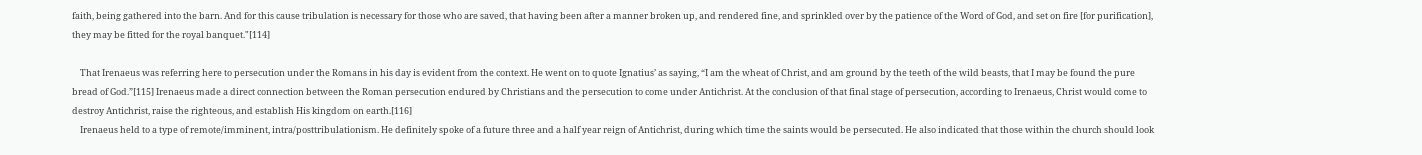faith, being gathered into the barn. And for this cause tribulation is necessary for those who are saved, that having been after a manner broken up, and rendered fine, and sprinkled over by the patience of the Word of God, and set on fire [for purification], they may be fitted for the royal banquet."[114]

    That Irenaeus was referring here to persecution under the Romans in his day is evident from the context. He went on to quote Ignatius’ as saying, “I am the wheat of Christ, and am ground by the teeth of the wild beasts, that I may be found the pure bread of God.”[115] Irenaeus made a direct connection between the Roman persecution endured by Christians and the persecution to come under Antichrist. At the conclusion of that final stage of persecution, according to Irenaeus, Christ would come to destroy Antichrist, raise the righteous, and establish His kingdom on earth.[116]
    Irenaeus held to a type of remote/imminent, intra/posttribulationism. He definitely spoke of a future three and a half year reign of Antichrist, during which time the saints would be persecuted. He also indicated that those within the church should look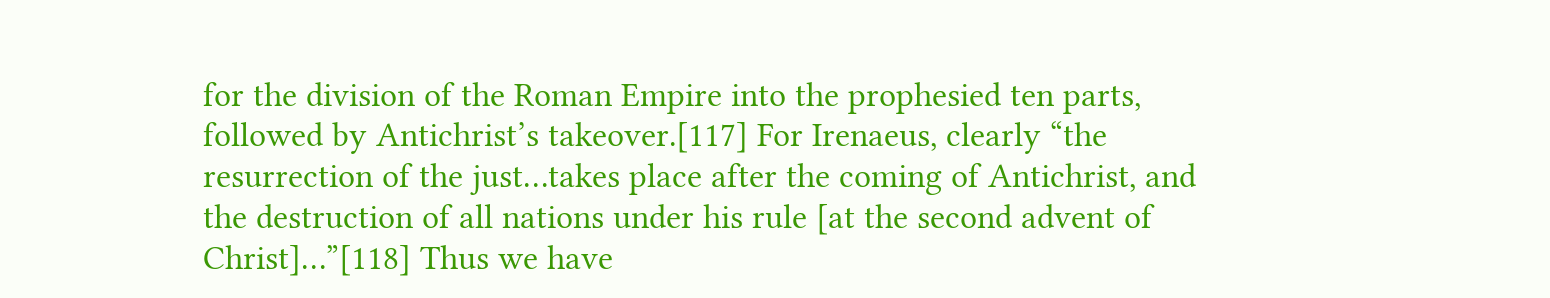for the division of the Roman Empire into the prophesied ten parts, followed by Antichrist’s takeover.[117] For Irenaeus, clearly “the resurrection of the just…takes place after the coming of Antichrist, and the destruction of all nations under his rule [at the second advent of Christ]…”[118] Thus we have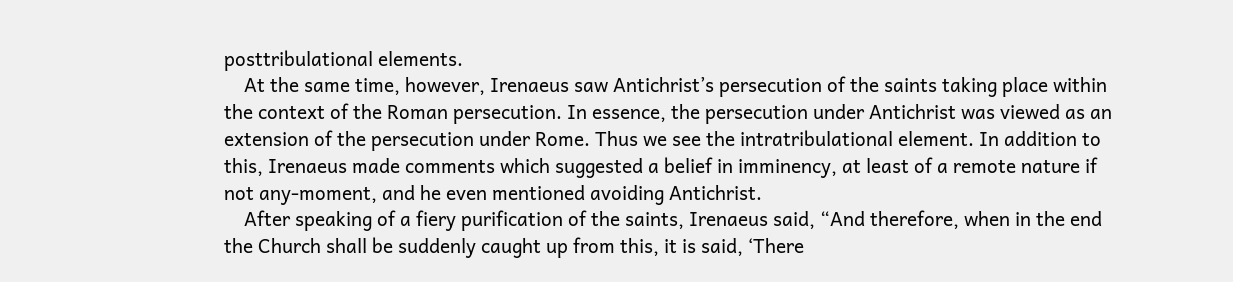posttribulational elements.
    At the same time, however, Irenaeus saw Antichrist’s persecution of the saints taking place within the context of the Roman persecution. In essence, the persecution under Antichrist was viewed as an extension of the persecution under Rome. Thus we see the intratribulational element. In addition to this, Irenaeus made comments which suggested a belief in imminency, at least of a remote nature if not any-moment, and he even mentioned avoiding Antichrist.
    After speaking of a fiery purification of the saints, Irenaeus said, “And therefore, when in the end the Church shall be suddenly caught up from this, it is said, ‘There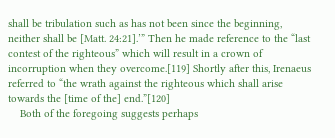shall be tribulation such as has not been since the beginning, neither shall be [Matt. 24:21].’” Then he made reference to the “last contest of the righteous” which will result in a crown of incorruption when they overcome.[119] Shortly after this, Irenaeus referred to “the wrath against the righteous which shall arise towards the [time of the] end.”[120]
    Both of the foregoing suggests perhaps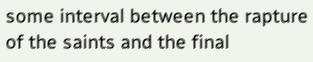some interval between the rapture of the saints and the final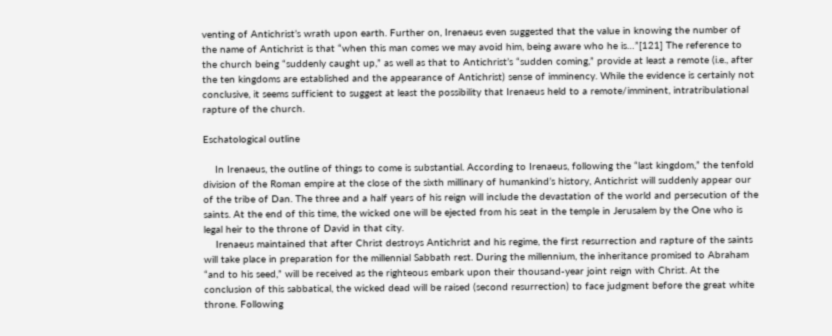venting of Antichrist’s wrath upon earth. Further on, Irenaeus even suggested that the value in knowing the number of the name of Antichrist is that “when this man comes we may avoid him, being aware who he is…”[121] The reference to the church being “suddenly caught up,” as well as that to Antichrist’s “sudden coming,” provide at least a remote (i.e., after the ten kingdoms are established and the appearance of Antichrist) sense of imminency. While the evidence is certainly not conclusive, it seems sufficient to suggest at least the possibility that Irenaeus held to a remote/imminent, intratribulational rapture of the church.

Eschatological outline

    In Irenaeus, the outline of things to come is substantial. According to Irenaeus, following the “last kingdom,” the tenfold division of the Roman empire at the close of the sixth millinary of humankind’s history, Antichrist will suddenly appear our of the tribe of Dan. The three and a half years of his reign will include the devastation of the world and persecution of the saints. At the end of this time, the wicked one will be ejected from his seat in the temple in Jerusalem by the One who is legal heir to the throne of David in that city.
    Irenaeus maintained that after Christ destroys Antichrist and his regime, the first resurrection and rapture of the saints will take place in preparation for the millennial Sabbath rest. During the millennium, the inheritance promised to Abraham “and to his seed,” will be received as the righteous embark upon their thousand-year joint reign with Christ. At the conclusion of this sabbatical, the wicked dead will be raised (second resurrection) to face judgment before the great white throne. Following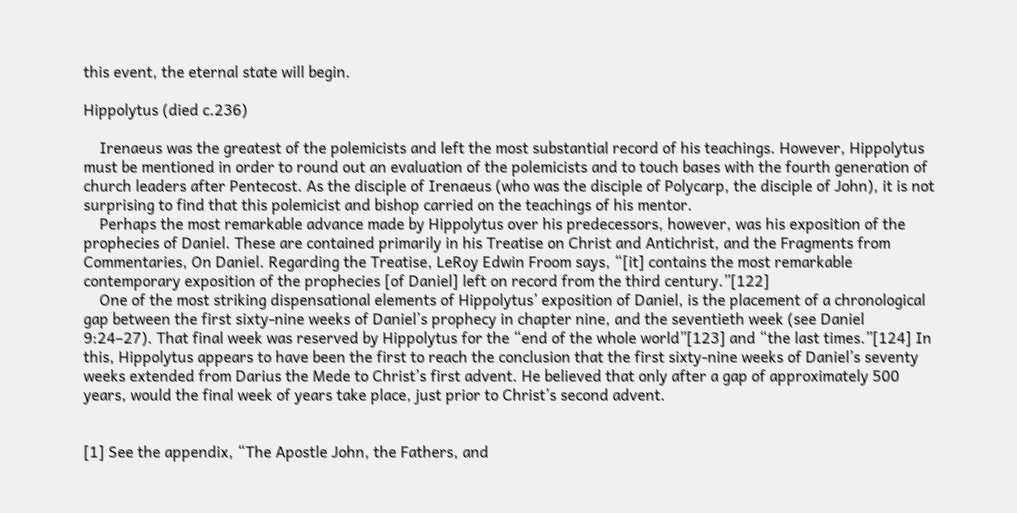this event, the eternal state will begin.

Hippolytus (died c.236)

    Irenaeus was the greatest of the polemicists and left the most substantial record of his teachings. However, Hippolytus must be mentioned in order to round out an evaluation of the polemicists and to touch bases with the fourth generation of church leaders after Pentecost. As the disciple of Irenaeus (who was the disciple of Polycarp, the disciple of John), it is not surprising to find that this polemicist and bishop carried on the teachings of his mentor.
    Perhaps the most remarkable advance made by Hippolytus over his predecessors, however, was his exposition of the prophecies of Daniel. These are contained primarily in his Treatise on Christ and Antichrist, and the Fragments from Commentaries, On Daniel. Regarding the Treatise, LeRoy Edwin Froom says, “[it] contains the most remarkable contemporary exposition of the prophecies [of Daniel] left on record from the third century.”[122]
    One of the most striking dispensational elements of Hippolytus’ exposition of Daniel, is the placement of a chronological gap between the first sixty-nine weeks of Daniel’s prophecy in chapter nine, and the seventieth week (see Daniel 9:24–27). That final week was reserved by Hippolytus for the “end of the whole world”[123] and “the last times.”[124] In this, Hippolytus appears to have been the first to reach the conclusion that the first sixty-nine weeks of Daniel’s seventy weeks extended from Darius the Mede to Christ’s first advent. He believed that only after a gap of approximately 500 years, would the final week of years take place, just prior to Christ’s second advent.


[1] See the appendix, “The Apostle John, the Fathers, and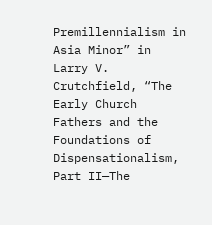Premillennialism in Asia Minor” in Larry V. Crutchfield, “The Early Church Fathers and the Foundations of Dispensationalism, Part II—The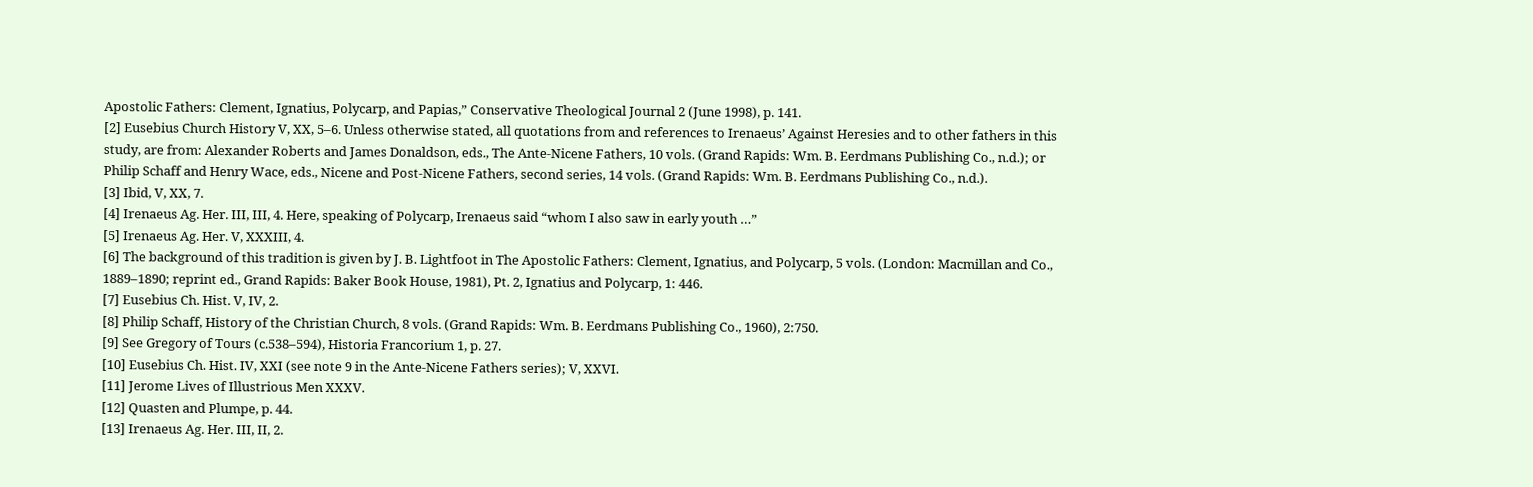Apostolic Fathers: Clement, Ignatius, Polycarp, and Papias,” Conservative Theological Journal 2 (June 1998), p. 141.
[2] Eusebius Church History V, XX, 5–6. Unless otherwise stated, all quotations from and references to Irenaeus’ Against Heresies and to other fathers in this study, are from: Alexander Roberts and James Donaldson, eds., The Ante-Nicene Fathers, 10 vols. (Grand Rapids: Wm. B. Eerdmans Publishing Co., n.d.); or Philip Schaff and Henry Wace, eds., Nicene and Post-Nicene Fathers, second series, 14 vols. (Grand Rapids: Wm. B. Eerdmans Publishing Co., n.d.).
[3] Ibid, V, XX, 7.
[4] Irenaeus Ag. Her. III, III, 4. Here, speaking of Polycarp, Irenaeus said “whom I also saw in early youth …”
[5] Irenaeus Ag. Her. V, XXXIII, 4.
[6] The background of this tradition is given by J. B. Lightfoot in The Apostolic Fathers: Clement, Ignatius, and Polycarp, 5 vols. (London: Macmillan and Co., 1889–1890; reprint ed., Grand Rapids: Baker Book House, 1981), Pt. 2, Ignatius and Polycarp, 1: 446.
[7] Eusebius Ch. Hist. V, IV, 2.
[8] Philip Schaff, History of the Christian Church, 8 vols. (Grand Rapids: Wm. B. Eerdmans Publishing Co., 1960), 2:750.
[9] See Gregory of Tours (c.538–594), Historia Francorium 1, p. 27.
[10] Eusebius Ch. Hist. IV, XXI (see note 9 in the Ante-Nicene Fathers series); V, XXVI.
[11] Jerome Lives of Illustrious Men XXXV.
[12] Quasten and Plumpe, p. 44.
[13] Irenaeus Ag. Her. III, II, 2.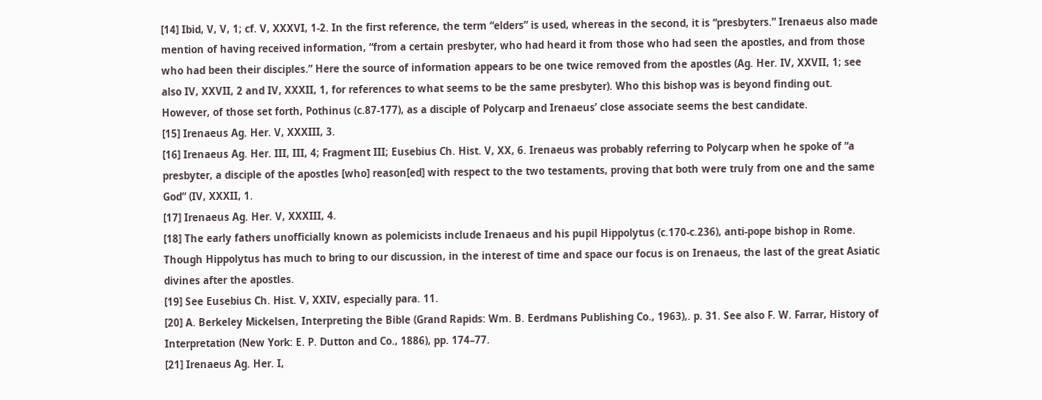[14] Ibid, V, V, 1; cf. V, XXXVI, 1-2. In the first reference, the term “elders” is used, whereas in the second, it is “presbyters.” Irenaeus also made mention of having received information, “from a certain presbyter, who had heard it from those who had seen the apostles, and from those who had been their disciples.” Here the source of information appears to be one twice removed from the apostles (Ag. Her. IV, XXVII, 1; see also IV, XXVII, 2 and IV, XXXII, 1, for references to what seems to be the same presbyter). Who this bishop was is beyond finding out. However, of those set forth, Pothinus (c.87-177), as a disciple of Polycarp and Irenaeus’ close associate seems the best candidate.
[15] Irenaeus Ag. Her. V, XXXIII, 3.
[16] Irenaeus Ag. Her. III, III, 4; Fragment III; Eusebius Ch. Hist. V, XX, 6. Irenaeus was probably referring to Polycarp when he spoke of “a presbyter, a disciple of the apostles [who] reason[ed] with respect to the two testaments, proving that both were truly from one and the same God” (IV, XXXII, 1.
[17] Irenaeus Ag. Her. V, XXXIII, 4.
[18] The early fathers unofficially known as polemicists include Irenaeus and his pupil Hippolytus (c.170-c.236), anti-pope bishop in Rome. Though Hippolytus has much to bring to our discussion, in the interest of time and space our focus is on Irenaeus, the last of the great Asiatic divines after the apostles.
[19] See Eusebius Ch. Hist. V, XXIV, especially para. 11.
[20] A. Berkeley Mickelsen, Interpreting the Bible (Grand Rapids: Wm. B. Eerdmans Publishing Co., 1963),. p. 31. See also F. W. Farrar, History of Interpretation (New York: E. P. Dutton and Co., 1886), pp. 174–77.
[21] Irenaeus Ag. Her. I,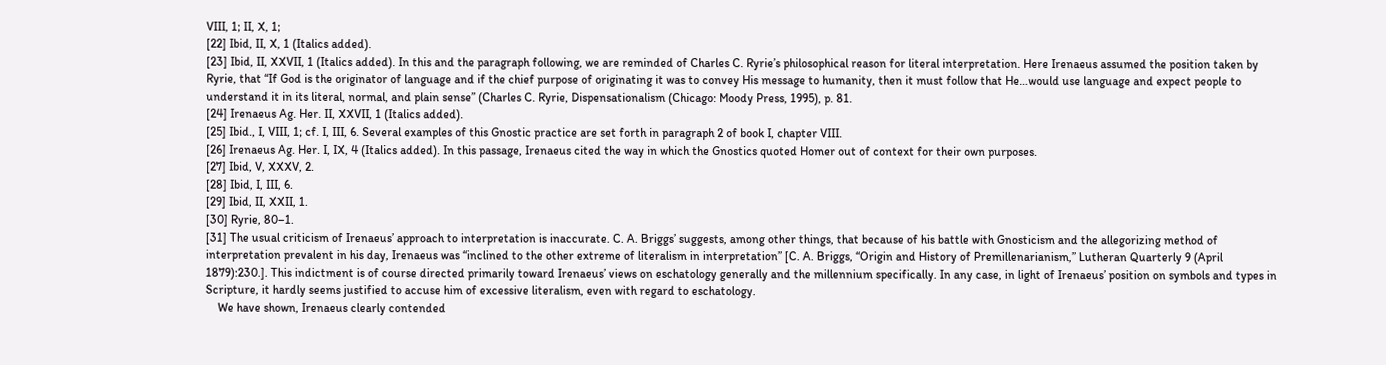VIII, 1; II, X, 1;
[22] Ibid, II, X, 1 (Italics added).
[23] Ibid, II, XXVII, 1 (Italics added). In this and the paragraph following, we are reminded of Charles C. Ryrie’s philosophical reason for literal interpretation. Here Irenaeus assumed the position taken by Ryrie, that “If God is the originator of language and if the chief purpose of originating it was to convey His message to humanity, then it must follow that He…would use language and expect people to understand it in its literal, normal, and plain sense” (Charles C. Ryrie, Dispensationalism (Chicago: Moody Press, 1995), p. 81.
[24] Irenaeus Ag. Her. II, XXVII, 1 (Italics added).
[25] Ibid., I, VIII, 1; cf. I, III, 6. Several examples of this Gnostic practice are set forth in paragraph 2 of book I, chapter VIII.
[26] Irenaeus Ag. Her. I, IX, 4 (Italics added). In this passage, Irenaeus cited the way in which the Gnostics quoted Homer out of context for their own purposes.
[27] Ibid, V, XXXV, 2.
[28] Ibid, I, III, 6.
[29] Ibid, II, XXII, 1.
[30] Ryrie, 80–1.
[31] The usual criticism of Irenaeus’ approach to interpretation is inaccurate. C. A. Briggs’ suggests, among other things, that because of his battle with Gnosticism and the allegorizing method of interpretation prevalent in his day, Irenaeus was “inclined to the other extreme of literalism in interpretation” [C. A. Briggs, “Origin and History of Premillenarianism,” Lutheran Quarterly 9 (April 1879):230.]. This indictment is of course directed primarily toward Irenaeus’ views on eschatology generally and the millennium specifically. In any case, in light of Irenaeus’ position on symbols and types in Scripture, it hardly seems justified to accuse him of excessive literalism, even with regard to eschatology.
    We have shown, Irenaeus clearly contended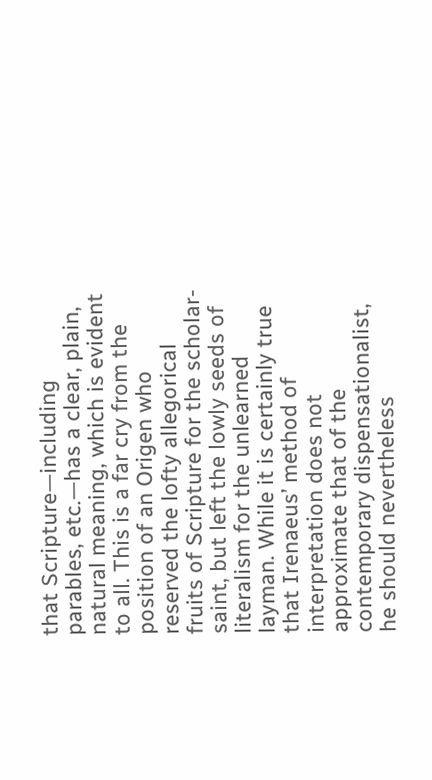that Scripture—including parables, etc.—has a clear, plain, natural meaning, which is evident to all. This is a far cry from the position of an Origen who reserved the lofty allegorical fruits of Scripture for the scholar-saint, but left the lowly seeds of literalism for the unlearned layman. While it is certainly true that Irenaeus’ method of interpretation does not approximate that of the contemporary dispensationalist, he should nevertheless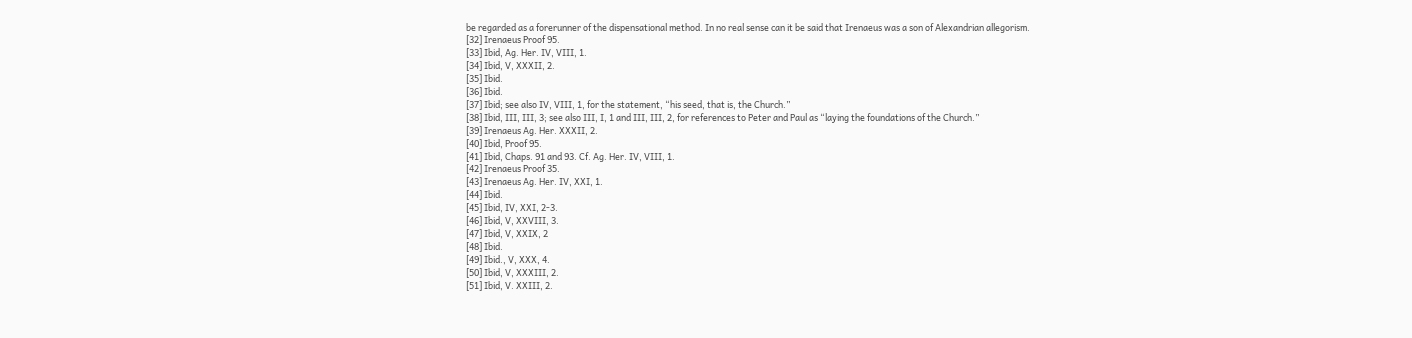be regarded as a forerunner of the dispensational method. In no real sense can it be said that Irenaeus was a son of Alexandrian allegorism.
[32] Irenaeus Proof 95.
[33] Ibid, Ag. Her. IV, VIII, 1.
[34] Ibid, V, XXXII, 2.
[35] Ibid.
[36] Ibid.
[37] Ibid; see also IV, VIII, 1, for the statement, “his seed, that is, the Church.”
[38] Ibid, III, III, 3; see also III, I, 1 and III, III, 2, for references to Peter and Paul as “laying the foundations of the Church.”
[39] Irenaeus Ag. Her. XXXII, 2.
[40] Ibid, Proof 95.
[41] Ibid, Chaps. 91 and 93. Cf. Ag. Her. IV, VIII, 1.
[42] Irenaeus Proof 35.
[43] Irenaeus Ag. Her. IV, XXI, 1.
[44] Ibid.
[45] Ibid, IV, XXI, 2-3.
[46] Ibid, V, XXVIII, 3.
[47] Ibid, V, XXIX, 2
[48] Ibid.
[49] Ibid., V, XXX, 4.
[50] Ibid, V, XXXIII, 2.
[51] Ibid, V. XXIII, 2.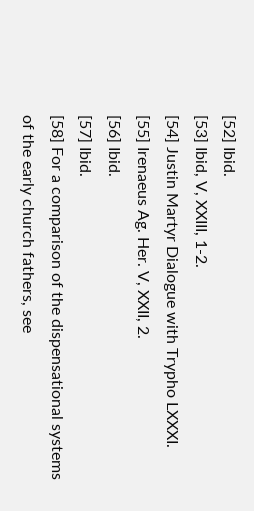[52] Ibid.
[53] Ibid, V, XXIII, 1-2.
[54] Justin Martyr Dialogue with Trypho LXXXI.
[55] Irenaeus Ag. Her. V, XXII, 2.
[56] Ibid.
[57] Ibid.
[58] For a comparison of the dispensational systems of the early church fathers, see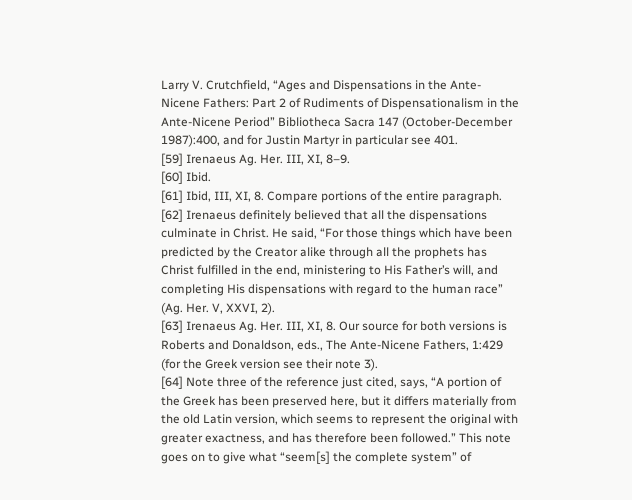Larry V. Crutchfield, “Ages and Dispensations in the Ante-Nicene Fathers: Part 2 of Rudiments of Dispensationalism in the Ante-Nicene Period” Bibliotheca Sacra 147 (October-December 1987):400, and for Justin Martyr in particular see 401.
[59] Irenaeus Ag. Her. III, XI, 8–9.
[60] Ibid.
[61] Ibid, III, XI, 8. Compare portions of the entire paragraph.
[62] Irenaeus definitely believed that all the dispensations culminate in Christ. He said, “For those things which have been predicted by the Creator alike through all the prophets has Christ fulfilled in the end, ministering to His Father’s will, and completing His dispensations with regard to the human race” (Ag. Her. V, XXVI, 2).
[63] Irenaeus Ag. Her. III, XI, 8. Our source for both versions is Roberts and Donaldson, eds., The Ante-Nicene Fathers, 1:429 (for the Greek version see their note 3).
[64] Note three of the reference just cited, says, “A portion of the Greek has been preserved here, but it differs materially from the old Latin version, which seems to represent the original with greater exactness, and has therefore been followed.” This note goes on to give what “seem[s] the complete system” of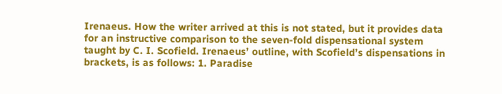Irenaeus. How the writer arrived at this is not stated, but it provides data for an instructive comparison to the seven-fold dispensational system taught by C. I. Scofield. Irenaeus’ outline, with Scofield’s dispensations in brackets, is as follows: 1. Paradise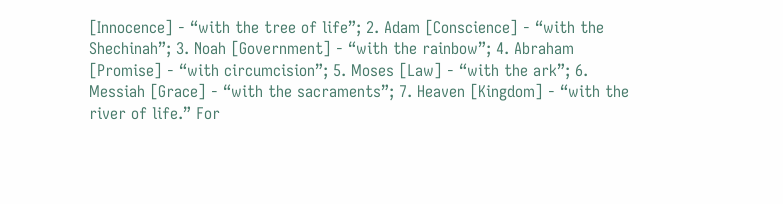[Innocence] - “with the tree of life”; 2. Adam [Conscience] - “with the Shechinah”; 3. Noah [Government] - “with the rainbow”; 4. Abraham [Promise] - “with circumcision”; 5. Moses [Law] - “with the ark”; 6. Messiah [Grace] - “with the sacraments”; 7. Heaven [Kingdom] - “with the river of life.” For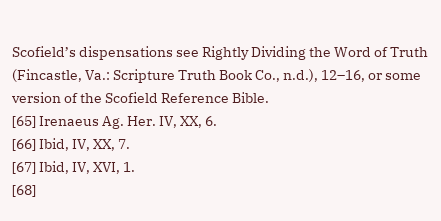Scofield’s dispensations see Rightly Dividing the Word of Truth (Fincastle, Va.: Scripture Truth Book Co., n.d.), 12–16, or some version of the Scofield Reference Bible.
[65] Irenaeus Ag. Her. IV, XX, 6.
[66] Ibid, IV, XX, 7.
[67] Ibid, IV, XVI, 1.
[68]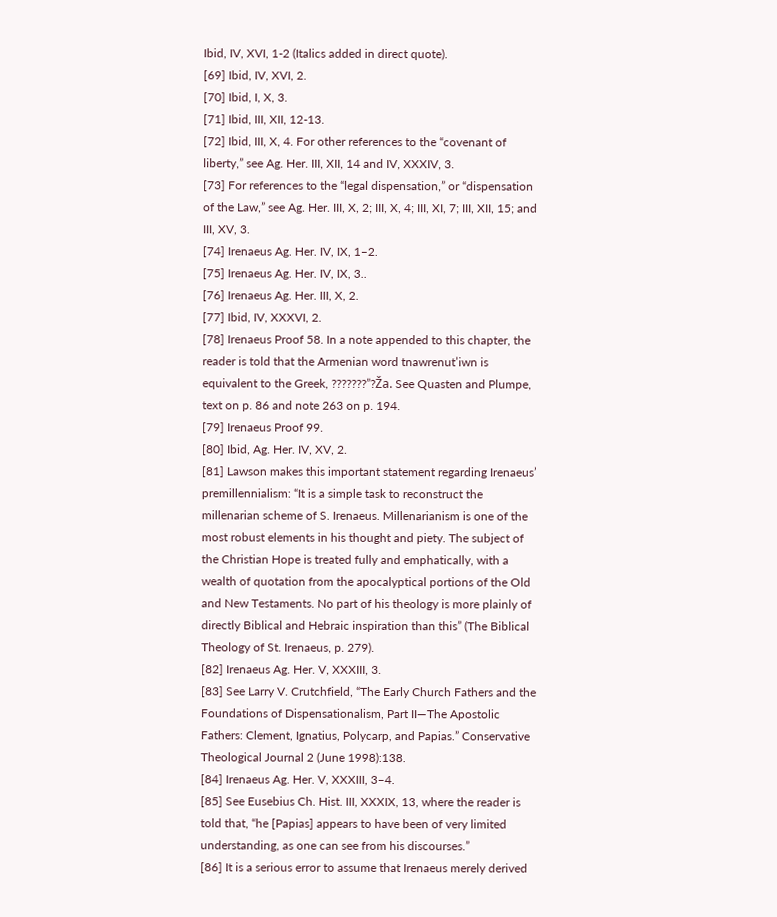Ibid, IV, XVI, 1-2 (Italics added in direct quote).
[69] Ibid, IV, XVI, 2.
[70] Ibid, I, X, 3.
[71] Ibid, III, XII, 12-13.
[72] Ibid, III, X, 4. For other references to the “covenant of liberty,” see Ag. Her. III, XII, 14 and IV, XXXIV, 3.
[73] For references to the “legal dispensation,” or “dispensation of the Law,” see Ag. Her. III, X, 2; III, X, 4; III, XI, 7; III, XII, 15; and III, XV, 3.
[74] Irenaeus Ag. Her. IV, IX, 1–2.
[75] Irenaeus Ag. Her. IV, IX, 3..
[76] Irenaeus Ag. Her. III, X, 2.
[77] Ibid, IV, XXXVI, 2.
[78] Irenaeus Proof 58. In a note appended to this chapter, the reader is told that the Armenian word tnawrenut’iwn is equivalent to the Greek, ???????”?Ža. See Quasten and Plumpe, text on p. 86 and note 263 on p. 194.
[79] Irenaeus Proof 99.
[80] Ibid, Ag. Her. IV, XV, 2.
[81] Lawson makes this important statement regarding Irenaeus’ premillennialism: “It is a simple task to reconstruct the millenarian scheme of S. Irenaeus. Millenarianism is one of the most robust elements in his thought and piety. The subject of the Christian Hope is treated fully and emphatically, with a wealth of quotation from the apocalyptical portions of the Old and New Testaments. No part of his theology is more plainly of directly Biblical and Hebraic inspiration than this” (The Biblical Theology of St. Irenaeus, p. 279).
[82] Irenaeus Ag. Her. V, XXXIII, 3.
[83] See Larry V. Crutchfield, “The Early Church Fathers and the Foundations of Dispensationalism, Part II—The Apostolic Fathers: Clement, Ignatius, Polycarp, and Papias.” Conservative Theological Journal 2 (June 1998):138.
[84] Irenaeus Ag. Her. V, XXXIII, 3–4.
[85] See Eusebius Ch. Hist. III, XXXIX, 13, where the reader is told that, “he [Papias] appears to have been of very limited understanding, as one can see from his discourses.”
[86] It is a serious error to assume that Irenaeus merely derived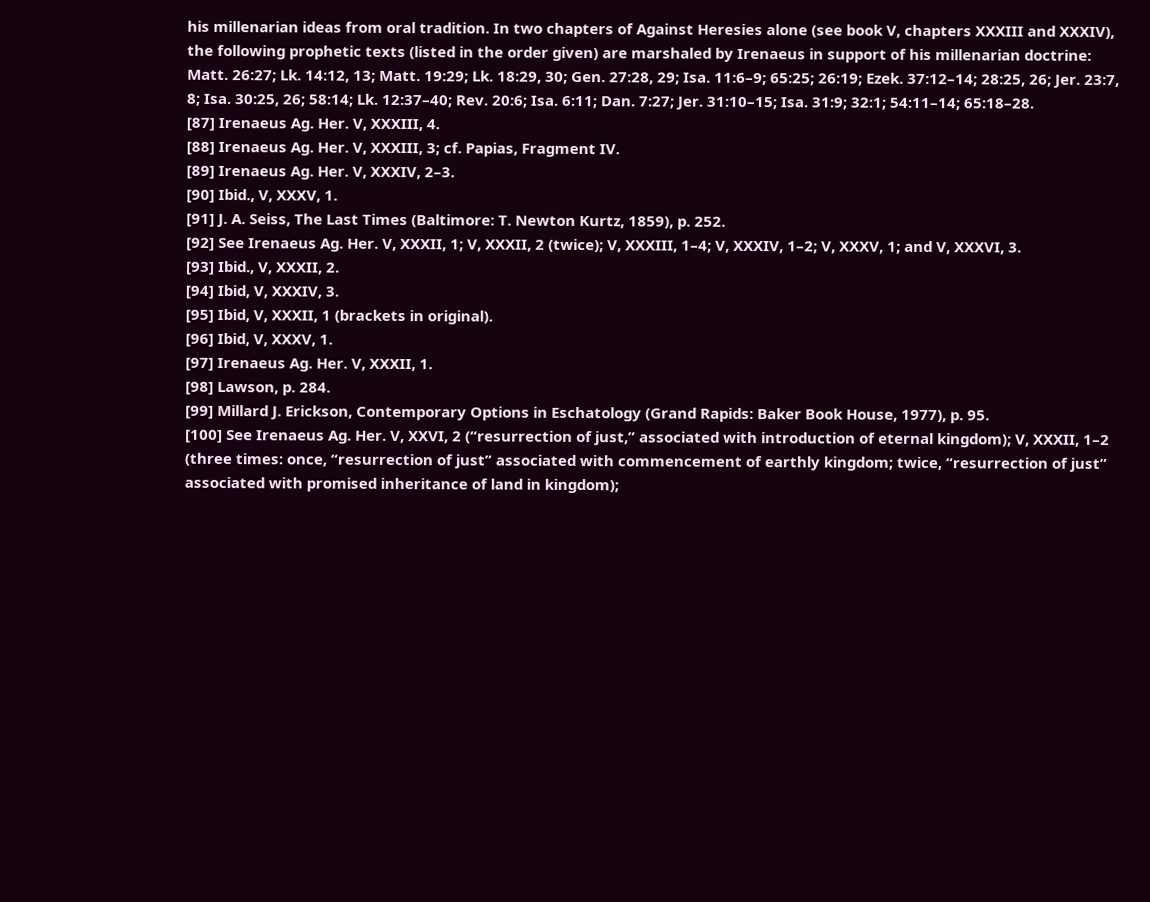his millenarian ideas from oral tradition. In two chapters of Against Heresies alone (see book V, chapters XXXIII and XXXIV), the following prophetic texts (listed in the order given) are marshaled by Irenaeus in support of his millenarian doctrine: Matt. 26:27; Lk. 14:12, 13; Matt. 19:29; Lk. 18:29, 30; Gen. 27:28, 29; Isa. 11:6–9; 65:25; 26:19; Ezek. 37:12–14; 28:25, 26; Jer. 23:7, 8; Isa. 30:25, 26; 58:14; Lk. 12:37–40; Rev. 20:6; Isa. 6:11; Dan. 7:27; Jer. 31:10–15; Isa. 31:9; 32:1; 54:11–14; 65:18–28.
[87] Irenaeus Ag. Her. V, XXXIII, 4.
[88] Irenaeus Ag. Her. V, XXXIII, 3; cf. Papias, Fragment IV.
[89] Irenaeus Ag. Her. V, XXXIV, 2–3.
[90] Ibid., V, XXXV, 1.
[91] J. A. Seiss, The Last Times (Baltimore: T. Newton Kurtz, 1859), p. 252.
[92] See Irenaeus Ag. Her. V, XXXII, 1; V, XXXII, 2 (twice); V, XXXIII, 1–4; V, XXXIV, 1–2; V, XXXV, 1; and V, XXXVI, 3.
[93] Ibid., V, XXXII, 2.
[94] Ibid, V, XXXIV, 3.
[95] Ibid, V, XXXII, 1 (brackets in original).
[96] Ibid, V, XXXV, 1.
[97] Irenaeus Ag. Her. V, XXXII, 1.
[98] Lawson, p. 284.
[99] Millard J. Erickson, Contemporary Options in Eschatology (Grand Rapids: Baker Book House, 1977), p. 95.
[100] See Irenaeus Ag. Her. V, XXVI, 2 (“resurrection of just,” associated with introduction of eternal kingdom); V, XXXII, 1–2 (three times: once, “resurrection of just” associated with commencement of earthly kingdom; twice, “resurrection of just” associated with promised inheritance of land in kingdom);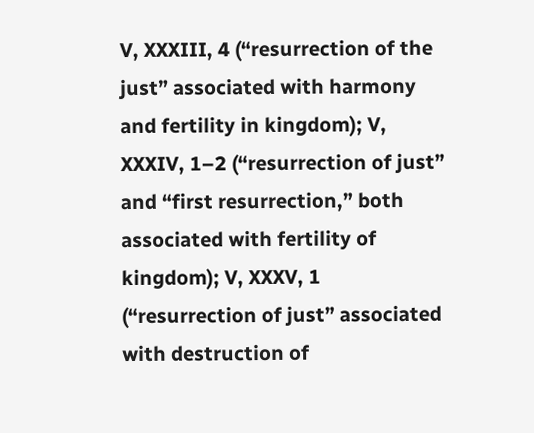V, XXXIII, 4 (“resurrection of the just” associated with harmony and fertility in kingdom); V, XXXIV, 1–2 (“resurrection of just” and “first resurrection,” both associated with fertility of kingdom); V, XXXV, 1 (“resurrection of just” associated with destruction of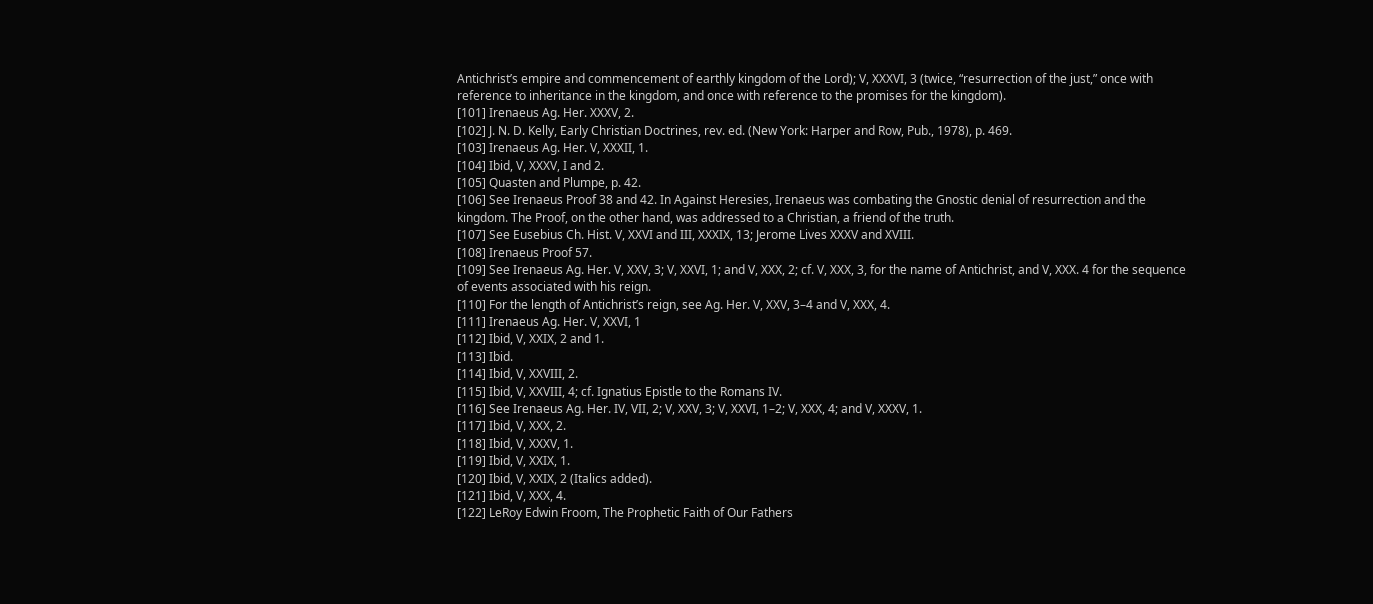Antichrist’s empire and commencement of earthly kingdom of the Lord); V, XXXVI, 3 (twice, “resurrection of the just,” once with reference to inheritance in the kingdom, and once with reference to the promises for the kingdom).
[101] Irenaeus Ag. Her. XXXV, 2.
[102] J. N. D. Kelly, Early Christian Doctrines, rev. ed. (New York: Harper and Row, Pub., 1978), p. 469.
[103] Irenaeus Ag. Her. V, XXXII, 1.
[104] Ibid, V, XXXV, I and 2.
[105] Quasten and Plumpe, p. 42.
[106] See Irenaeus Proof 38 and 42. In Against Heresies, Irenaeus was combating the Gnostic denial of resurrection and the kingdom. The Proof, on the other hand, was addressed to a Christian, a friend of the truth.
[107] See Eusebius Ch. Hist. V, XXVI and III, XXXIX, 13; Jerome Lives XXXV and XVIII.
[108] Irenaeus Proof 57.
[109] See Irenaeus Ag. Her. V, XXV, 3; V, XXVI, 1; and V, XXX, 2; cf. V, XXX, 3, for the name of Antichrist, and V, XXX. 4 for the sequence of events associated with his reign.
[110] For the length of Antichrist’s reign, see Ag. Her. V, XXV, 3–4 and V, XXX, 4.
[111] Irenaeus Ag. Her. V, XXVI, 1
[112] Ibid, V, XXIX, 2 and 1.
[113] Ibid.
[114] Ibid, V, XXVIII, 2.
[115] Ibid, V, XXVIII, 4; cf. Ignatius Epistle to the Romans IV.
[116] See Irenaeus Ag. Her. IV, VII, 2; V, XXV, 3; V, XXVI, 1–2; V, XXX, 4; and V, XXXV, 1.
[117] Ibid, V, XXX, 2.
[118] Ibid, V, XXXV, 1.
[119] Ibid, V, XXIX, 1.
[120] Ibid, V, XXIX, 2 (Italics added).
[121] Ibid, V, XXX, 4.
[122] LeRoy Edwin Froom, The Prophetic Faith of Our Fathers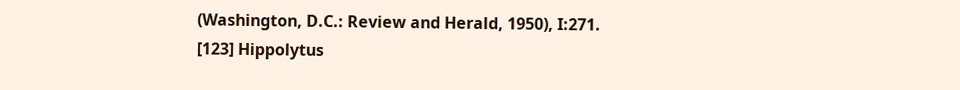(Washington, D.C.: Review and Herald, 1950), I:271.
[123] Hippolytus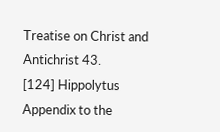Treatise on Christ and Antichrist 43.
[124] Hippolytus Appendix to the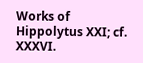Works of Hippolytus XXI; cf. XXXVI.